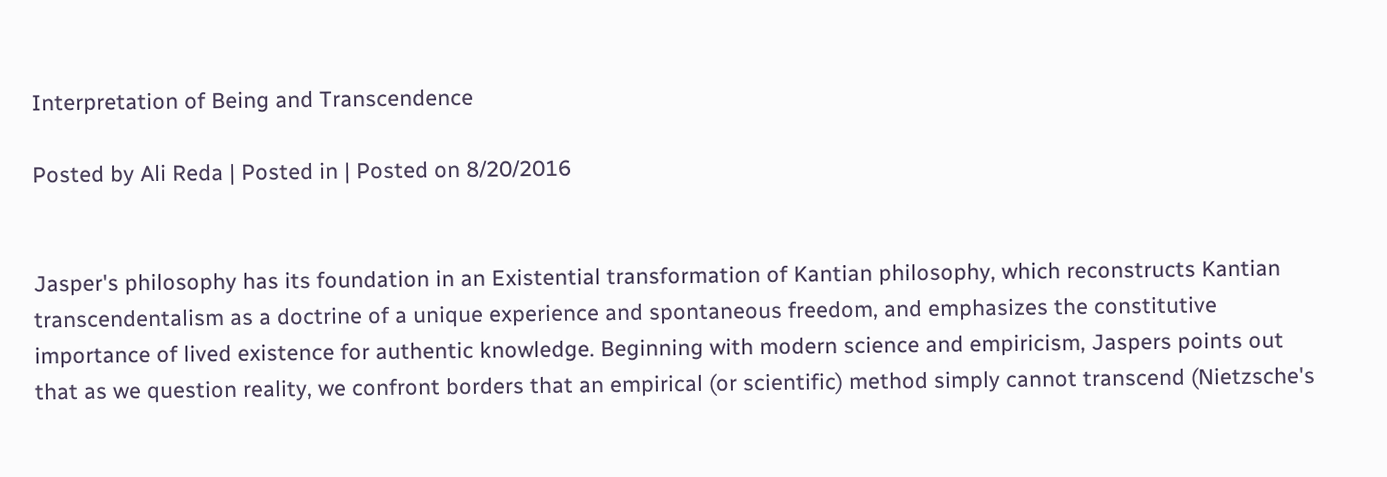Interpretation of Being and Transcendence

Posted by Ali Reda | Posted in | Posted on 8/20/2016


Jasper's philosophy has its foundation in an Existential transformation of Kantian philosophy, which reconstructs Kantian transcendentalism as a doctrine of a unique experience and spontaneous freedom, and emphasizes the constitutive importance of lived existence for authentic knowledge. Beginning with modern science and empiricism, Jaspers points out that as we question reality, we confront borders that an empirical (or scientific) method simply cannot transcend (Nietzsche's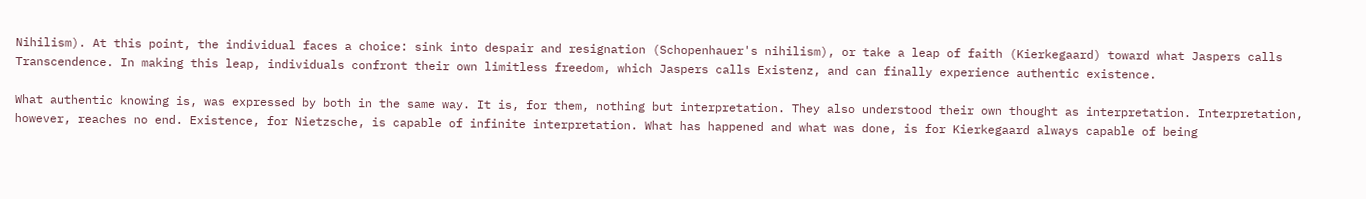Nihilism). At this point, the individual faces a choice: sink into despair and resignation (Schopenhauer's nihilism), or take a leap of faith (Kierkegaard) toward what Jaspers calls Transcendence. In making this leap, individuals confront their own limitless freedom, which Jaspers calls Existenz, and can finally experience authentic existence.

What authentic knowing is, was expressed by both in the same way. It is, for them, nothing but interpretation. They also understood their own thought as interpretation. Interpretation, however, reaches no end. Existence, for Nietzsche, is capable of infinite interpretation. What has happened and what was done, is for Kierkegaard always capable of being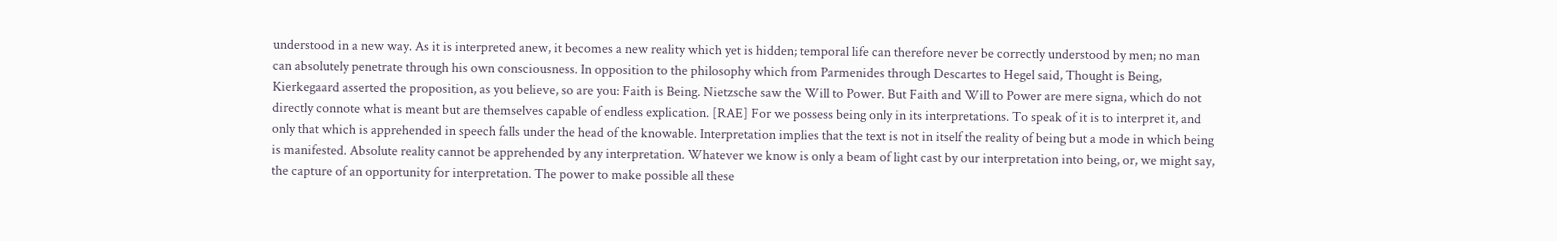understood in a new way. As it is interpreted anew, it becomes a new reality which yet is hidden; temporal life can therefore never be correctly understood by men; no man can absolutely penetrate through his own consciousness. In opposition to the philosophy which from Parmenides through Descartes to Hegel said, Thought is Being, Kierkegaard asserted the proposition, as you believe, so are you: Faith is Being. Nietzsche saw the Will to Power. But Faith and Will to Power are mere signa, which do not directly connote what is meant but are themselves capable of endless explication. [RAE] For we possess being only in its interpretations. To speak of it is to interpret it, and only that which is apprehended in speech falls under the head of the knowable. Interpretation implies that the text is not in itself the reality of being but a mode in which being is manifested. Absolute reality cannot be apprehended by any interpretation. Whatever we know is only a beam of light cast by our interpretation into being, or, we might say, the capture of an opportunity for interpretation. The power to make possible all these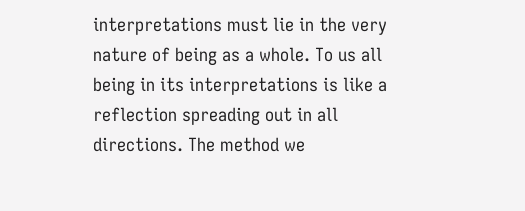interpretations must lie in the very nature of being as a whole. To us all being in its interpretations is like a reflection spreading out in all directions. The method we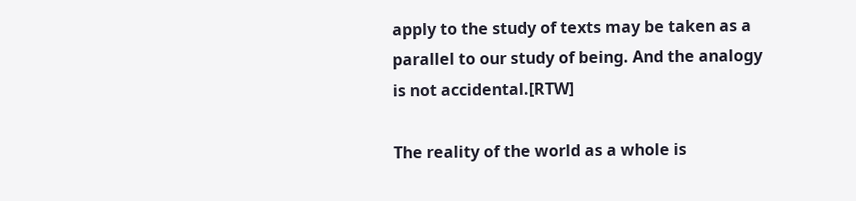apply to the study of texts may be taken as a parallel to our study of being. And the analogy is not accidental.[RTW]

The reality of the world as a whole is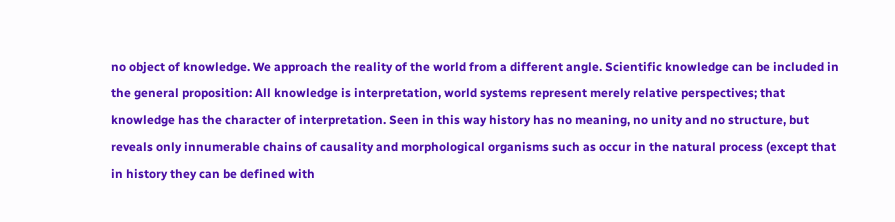no object of knowledge. We approach the reality of the world from a different angle. Scientific knowledge can be included in the general proposition: All knowledge is interpretation, world systems represent merely relative perspectives; that knowledge has the character of interpretation. Seen in this way history has no meaning, no unity and no structure, but reveals only innumerable chains of causality and morphological organisms such as occur in the natural process (except that in history they can be defined with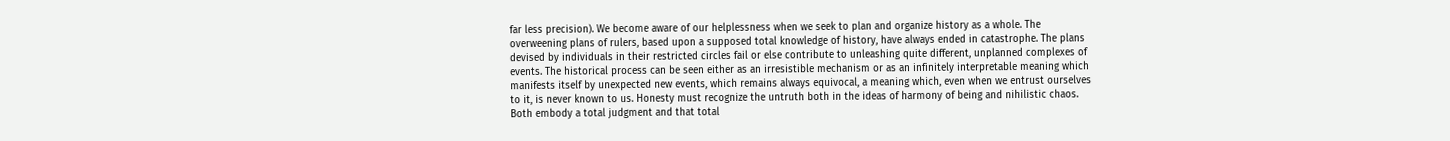far less precision). We become aware of our helplessness when we seek to plan and organize history as a whole. The overweening plans of rulers, based upon a supposed total knowledge of history, have always ended in catastrophe. The plans devised by individuals in their restricted circles fail or else contribute to unleashing quite different, unplanned complexes of events. The historical process can be seen either as an irresistible mechanism or as an infinitely interpretable meaning which manifests itself by unexpected new events, which remains always equivocal, a meaning which, even when we entrust ourselves to it, is never known to us. Honesty must recognize the untruth both in the ideas of harmony of being and nihilistic chaos. Both embody a total judgment and that total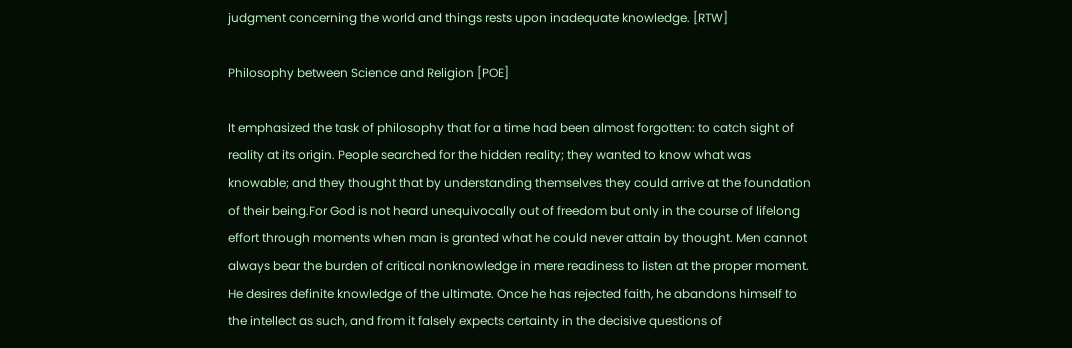judgment concerning the world and things rests upon inadequate knowledge. [RTW]

Philosophy between Science and Religion [POE]

It emphasized the task of philosophy that for a time had been almost forgotten: to catch sight of reality at its origin. People searched for the hidden reality; they wanted to know what was knowable; and they thought that by understanding themselves they could arrive at the foundation of their being.For God is not heard unequivocally out of freedom but only in the course of lifelong effort through moments when man is granted what he could never attain by thought. Men cannot always bear the burden of critical nonknowledge in mere readiness to listen at the proper moment. He desires definite knowledge of the ultimate. Once he has rejected faith, he abandons himself to the intellect as such, and from it falsely expects certainty in the decisive questions of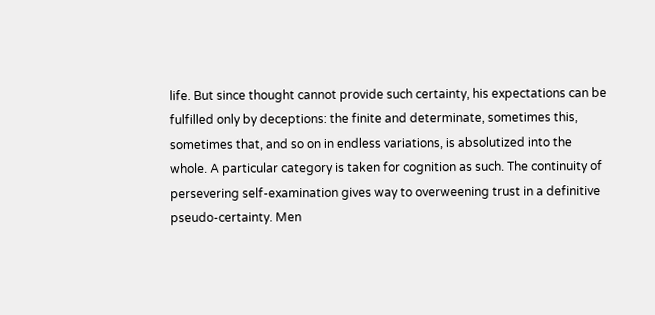life. But since thought cannot provide such certainty, his expectations can be fulfilled only by deceptions: the finite and determinate, sometimes this, sometimes that, and so on in endless variations, is absolutized into the whole. A particular category is taken for cognition as such. The continuity of persevering self-examination gives way to overweening trust in a definitive pseudo-certainty. Men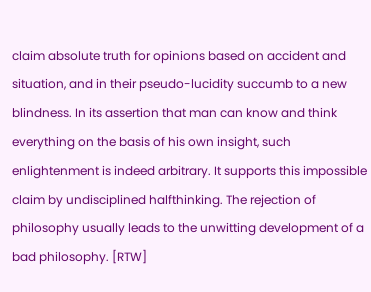claim absolute truth for opinions based on accident and situation, and in their pseudo-lucidity succumb to a new blindness. In its assertion that man can know and think everything on the basis of his own insight, such enlightenment is indeed arbitrary. It supports this impossible claim by undisciplined halfthinking. The rejection of philosophy usually leads to the unwitting development of a bad philosophy. [RTW]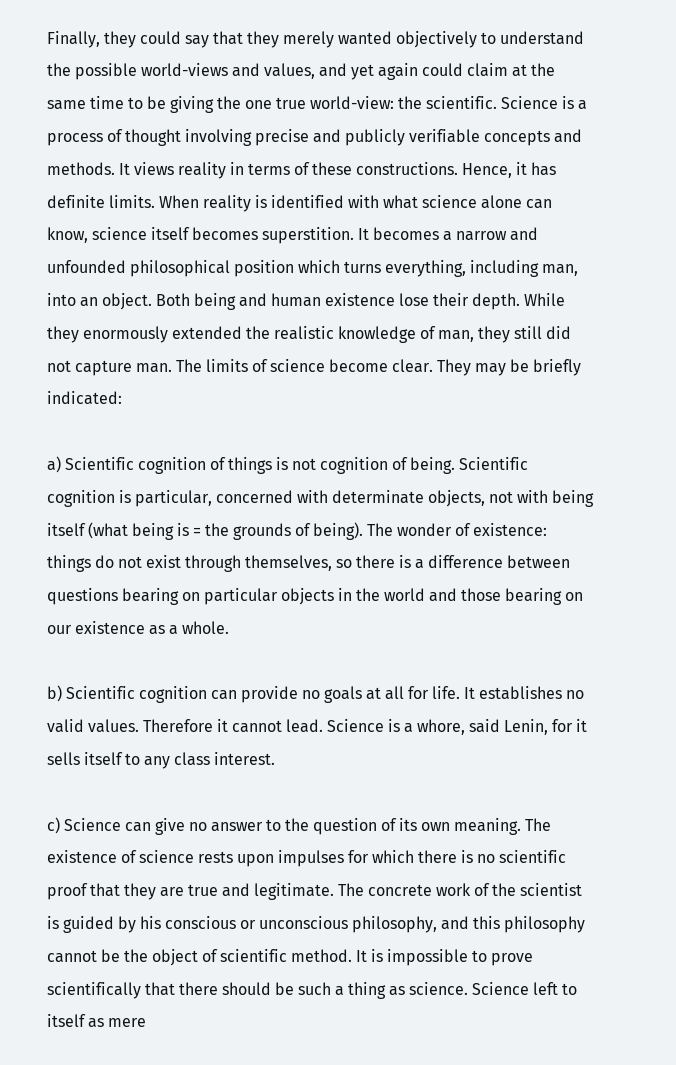Finally, they could say that they merely wanted objectively to understand the possible world-views and values, and yet again could claim at the same time to be giving the one true world-view: the scientific. Science is a process of thought involving precise and publicly verifiable concepts and methods. It views reality in terms of these constructions. Hence, it has definite limits. When reality is identified with what science alone can know, science itself becomes superstition. It becomes a narrow and unfounded philosophical position which turns everything, including man, into an object. Both being and human existence lose their depth. While they enormously extended the realistic knowledge of man, they still did not capture man. The limits of science become clear. They may be briefly indicated:

a) Scientific cognition of things is not cognition of being. Scientific cognition is particular, concerned with determinate objects, not with being itself (what being is = the grounds of being). The wonder of existence: things do not exist through themselves, so there is a difference between questions bearing on particular objects in the world and those bearing on our existence as a whole.

b) Scientific cognition can provide no goals at all for life. It establishes no valid values. Therefore it cannot lead. Science is a whore, said Lenin, for it sells itself to any class interest.

c) Science can give no answer to the question of its own meaning. The existence of science rests upon impulses for which there is no scientific proof that they are true and legitimate. The concrete work of the scientist is guided by his conscious or unconscious philosophy, and this philosophy cannot be the object of scientific method. It is impossible to prove scientifically that there should be such a thing as science. Science left to itself as mere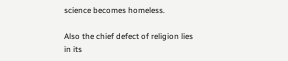science becomes homeless.

Also the chief defect of religion lies in its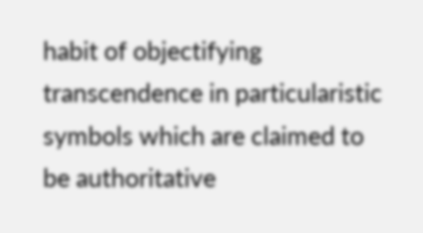habit of objectifying transcendence in particularistic symbols which are claimed to be authoritative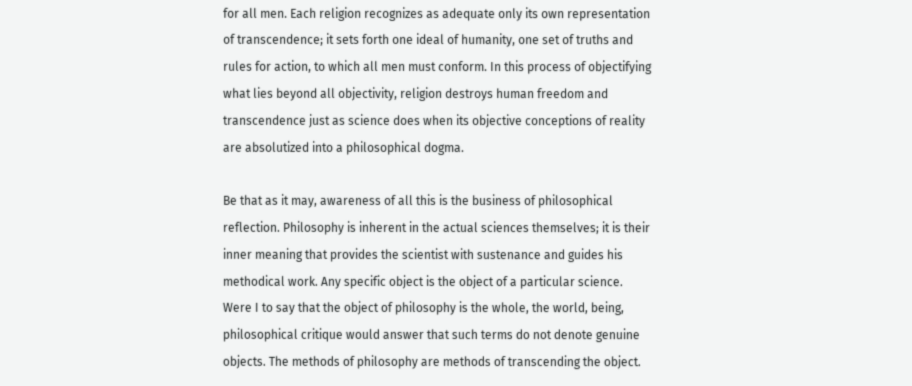for all men. Each religion recognizes as adequate only its own representation of transcendence; it sets forth one ideal of humanity, one set of truths and rules for action, to which all men must conform. In this process of objectifying what lies beyond all objectivity, religion destroys human freedom and transcendence just as science does when its objective conceptions of reality are absolutized into a philosophical dogma.

Be that as it may, awareness of all this is the business of philosophical reflection. Philosophy is inherent in the actual sciences themselves; it is their inner meaning that provides the scientist with sustenance and guides his methodical work. Any specific object is the object of a particular science. Were I to say that the object of philosophy is the whole, the world, being, philosophical critique would answer that such terms do not denote genuine objects. The methods of philosophy are methods of transcending the object.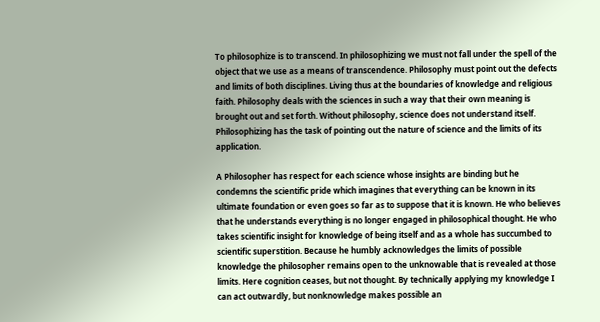To philosophize is to transcend. In philosophizing we must not fall under the spell of the object that we use as a means of transcendence. Philosophy must point out the defects and limits of both disciplines. Living thus at the boundaries of knowledge and religious faith. Philosophy deals with the sciences in such a way that their own meaning is brought out and set forth. Without philosophy, science does not understand itself. Philosophizing has the task of pointing out the nature of science and the limits of its application.

A Philosopher has respect for each science whose insights are binding but he condemns the scientific pride which imagines that everything can be known in its ultimate foundation or even goes so far as to suppose that it is known. He who believes that he understands everything is no longer engaged in philosophical thought. He who takes scientific insight for knowledge of being itself and as a whole has succumbed to scientific superstition. Because he humbly acknowledges the limits of possible knowledge the philosopher remains open to the unknowable that is revealed at those limits. Here cognition ceases, but not thought. By technically applying my knowledge I can act outwardly, but nonknowledge makes possible an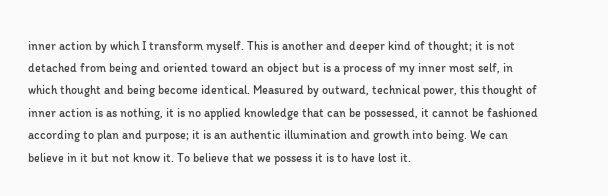inner action by which I transform myself. This is another and deeper kind of thought; it is not detached from being and oriented toward an object but is a process of my inner most self, in which thought and being become identical. Measured by outward, technical power, this thought of inner action is as nothing, it is no applied knowledge that can be possessed, it cannot be fashioned according to plan and purpose; it is an authentic illumination and growth into being. We can believe in it but not know it. To believe that we possess it is to have lost it.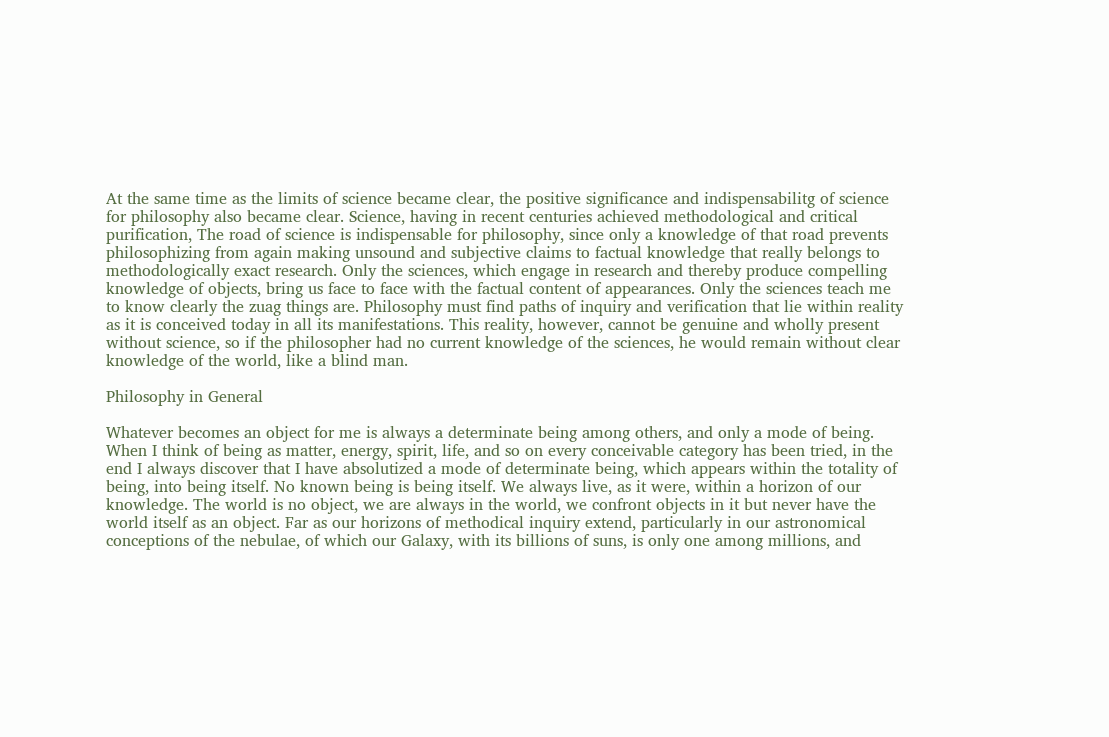At the same time as the limits of science became clear, the positive significance and indispensabilitg of science for philosophy also became clear. Science, having in recent centuries achieved methodological and critical purification, The road of science is indispensable for philosophy, since only a knowledge of that road prevents philosophizing from again making unsound and subjective claims to factual knowledge that really belongs to methodologically exact research. Only the sciences, which engage in research and thereby produce compelling knowledge of objects, bring us face to face with the factual content of appearances. Only the sciences teach me to know clearly the zuag things are. Philosophy must find paths of inquiry and verification that lie within reality as it is conceived today in all its manifestations. This reality, however, cannot be genuine and wholly present without science, so if the philosopher had no current knowledge of the sciences, he would remain without clear knowledge of the world, like a blind man.

Philosophy in General

Whatever becomes an object for me is always a determinate being among others, and only a mode of being. When I think of being as matter, energy, spirit, life, and so on every conceivable category has been tried, in the end I always discover that I have absolutized a mode of determinate being, which appears within the totality of being, into being itself. No known being is being itself. We always live, as it were, within a horizon of our knowledge. The world is no object, we are always in the world, we confront objects in it but never have the world itself as an object. Far as our horizons of methodical inquiry extend, particularly in our astronomical conceptions of the nebulae, of which our Galaxy, with its billions of suns, is only one among millions, and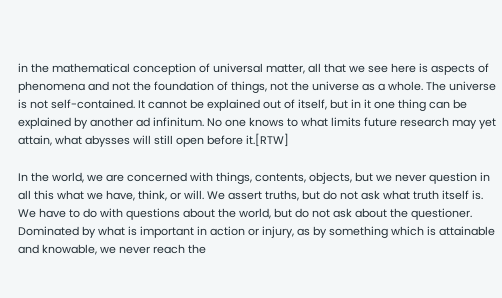in the mathematical conception of universal matter, all that we see here is aspects of phenomena and not the foundation of things, not the universe as a whole. The universe is not self-contained. It cannot be explained out of itself, but in it one thing can be explained by another ad infinitum. No one knows to what limits future research may yet attain, what abysses will still open before it.[RTW]

In the world, we are concerned with things, contents, objects, but we never question in all this what we have, think, or will. We assert truths, but do not ask what truth itself is. We have to do with questions about the world, but do not ask about the questioner. Dominated by what is important in action or injury, as by something which is attainable and knowable, we never reach the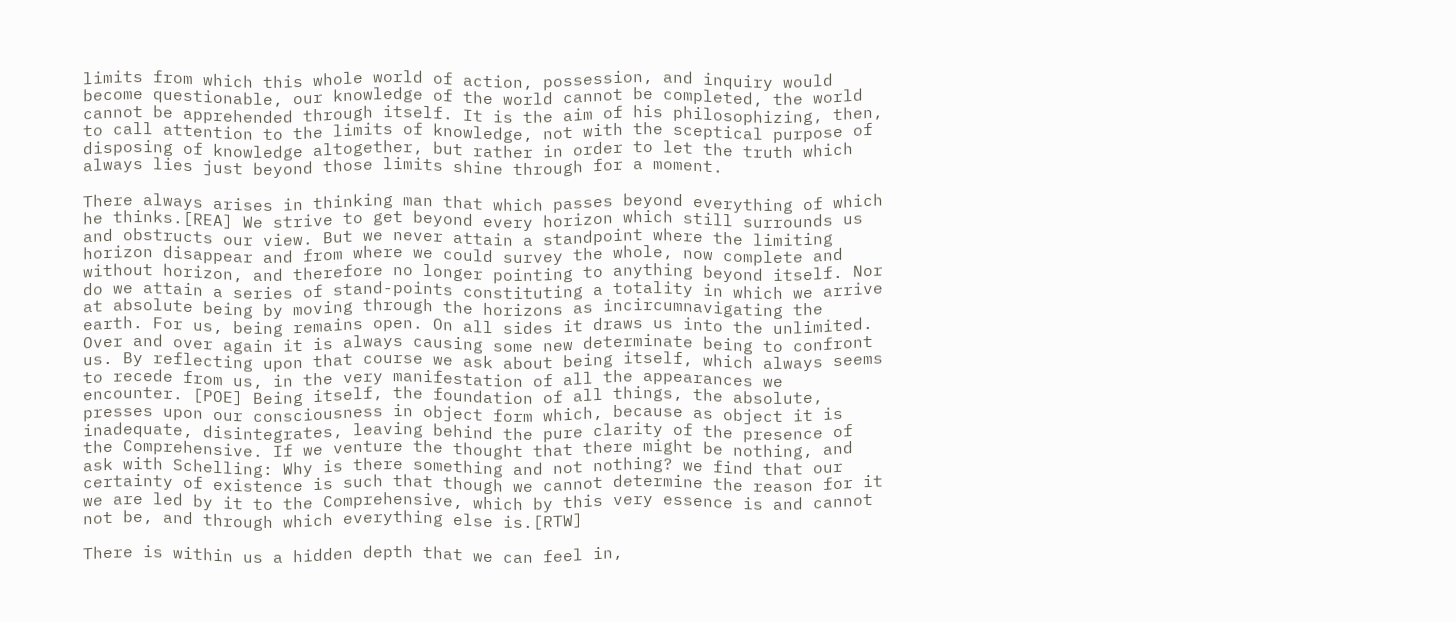limits from which this whole world of action, possession, and inquiry would become questionable, our knowledge of the world cannot be completed, the world cannot be apprehended through itself. It is the aim of his philosophizing, then, to call attention to the limits of knowledge, not with the sceptical purpose of disposing of knowledge altogether, but rather in order to let the truth which always lies just beyond those limits shine through for a moment.

There always arises in thinking man that which passes beyond everything of which he thinks.[REA] We strive to get beyond every horizon which still surrounds us and obstructs our view. But we never attain a standpoint where the limiting horizon disappear and from where we could survey the whole, now complete and without horizon, and therefore no longer pointing to anything beyond itself. Nor do we attain a series of stand-points constituting a totality in which we arrive at absolute being by moving through the horizons as incircumnavigating the earth. For us, being remains open. On all sides it draws us into the unlimited. Over and over again it is always causing some new determinate being to confront us. By reflecting upon that course we ask about being itself, which always seems to recede from us, in the very manifestation of all the appearances we encounter. [POE] Being itself, the foundation of all things, the absolute, presses upon our consciousness in object form which, because as object it is inadequate, disintegrates, leaving behind the pure clarity of the presence of the Comprehensive. If we venture the thought that there might be nothing, and ask with Schelling: Why is there something and not nothing? we find that our certainty of existence is such that though we cannot determine the reason for it we are led by it to the Comprehensive, which by this very essence is and cannot not be, and through which everything else is.[RTW]

There is within us a hidden depth that we can feel in,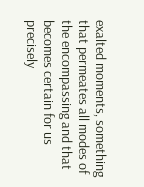exalted moments, something that permeates all modes of the encompassing and that becomes certain for us precisely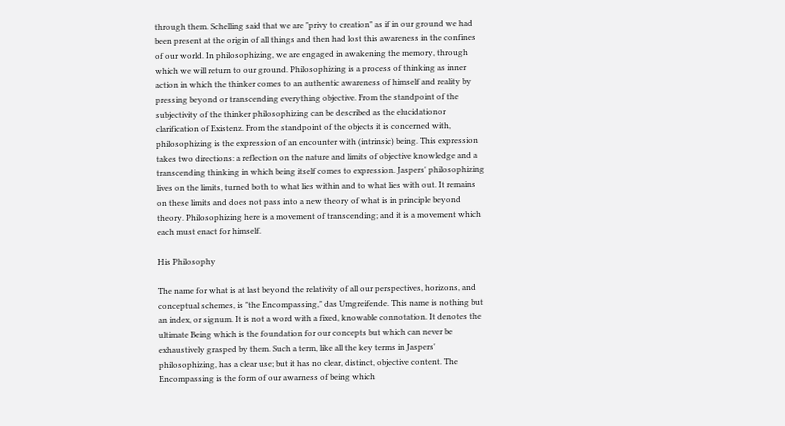through them. Schelling said that we are "privy to creation" as if in our ground we had been present at the origin of all things and then had lost this awareness in the confines of our world. In philosophizing, we are engaged in awakening the memory, through which we will return to our ground. Philosophizing is a process of thinking as inner action in which the thinker comes to an authentic awareness of himself and reality by pressing beyond or transcending everything objective. From the standpoint of the subjectivity of the thinker philosophizing can be described as the elucidationor clarification of Existenz. From the standpoint of the objects it is concerned with, philosophizing is the expression of an encounter with (intrinsic) being. This expression takes two directions: a reflection on the nature and limits of objective knowledge and a transcending thinking in which being itself comes to expression. Jaspers' philosophizing lives on the limits, turned both to what lies within and to what lies with out. It remains on these limits and does not pass into a new theory of what is in principle beyond theory. Philosophizing here is a movement of transcending; and it is a movement which each must enact for himself.

His Philosophy

The name for what is at last beyond the relativity of all our perspectives, horizons, and conceptual schemes, is "the Encompassing," das Umgreifende. This name is nothing but an index, or signum. It is not a word with a fixed, knowable connotation. It denotes the ultimate Being which is the foundation for our concepts but which can never be exhaustively grasped by them. Such a term, like all the key terms in Jaspers' philosophizing, has a clear use; but it has no clear, distinct, objective content. The Encompassing is the form of our awarness of being which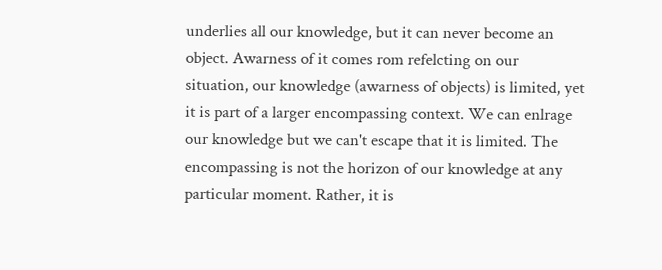underlies all our knowledge, but it can never become an object. Awarness of it comes rom refelcting on our situation, our knowledge (awarness of objects) is limited, yet it is part of a larger encompassing context. We can enlrage our knowledge but we can't escape that it is limited. The encompassing is not the horizon of our knowledge at any particular moment. Rather, it is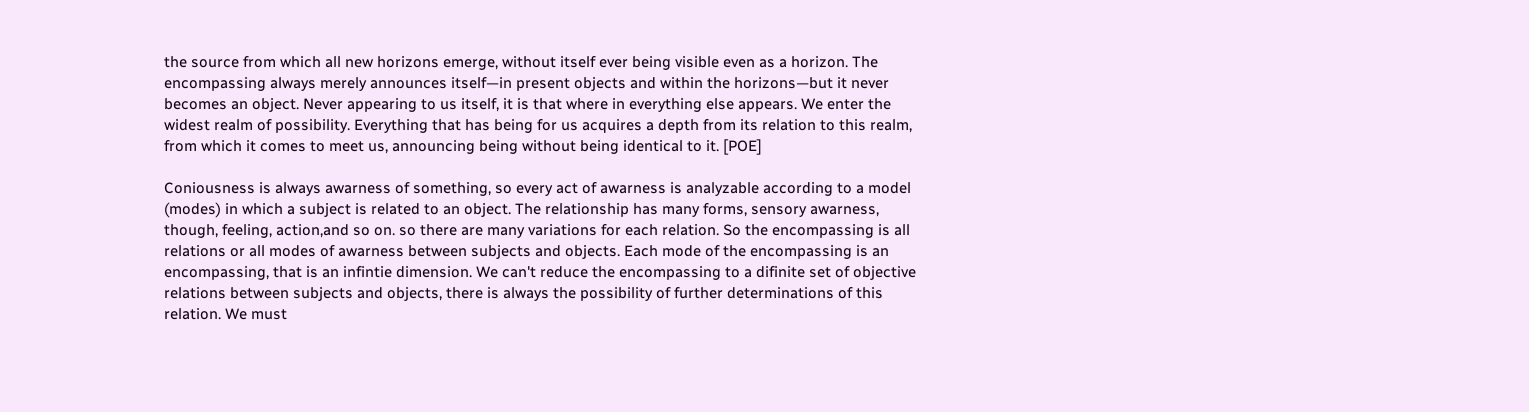the source from which all new horizons emerge, without itself ever being visible even as a horizon. The encompassing always merely announces itself—in present objects and within the horizons—but it never becomes an object. Never appearing to us itself, it is that where in everything else appears. We enter the widest realm of possibility. Everything that has being for us acquires a depth from its relation to this realm, from which it comes to meet us, announcing being without being identical to it. [POE]

Coniousness is always awarness of something, so every act of awarness is analyzable according to a model (modes) in which a subject is related to an object. The relationship has many forms, sensory awarness, though, feeling, action,and so on. so there are many variations for each relation. So the encompassing is all relations or all modes of awarness between subjects and objects. Each mode of the encompassing is an encompassing, that is an infintie dimension. We can't reduce the encompassing to a difinite set of objective relations between subjects and objects, there is always the possibility of further determinations of this relation. We must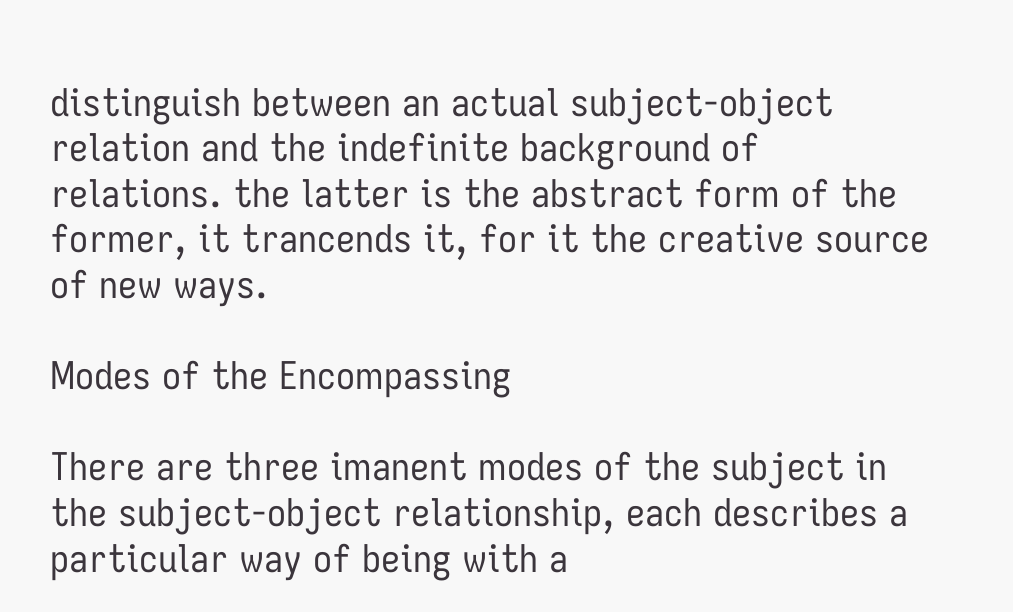distinguish between an actual subject-object relation and the indefinite background of relations. the latter is the abstract form of the former, it trancends it, for it the creative source of new ways.

Modes of the Encompassing

There are three imanent modes of the subject in the subject-object relationship, each describes a particular way of being with a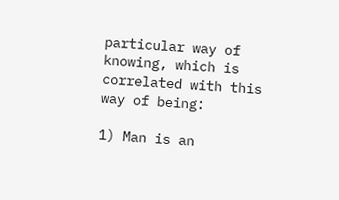particular way of knowing, which is correlated with this way of being:

1) Man is an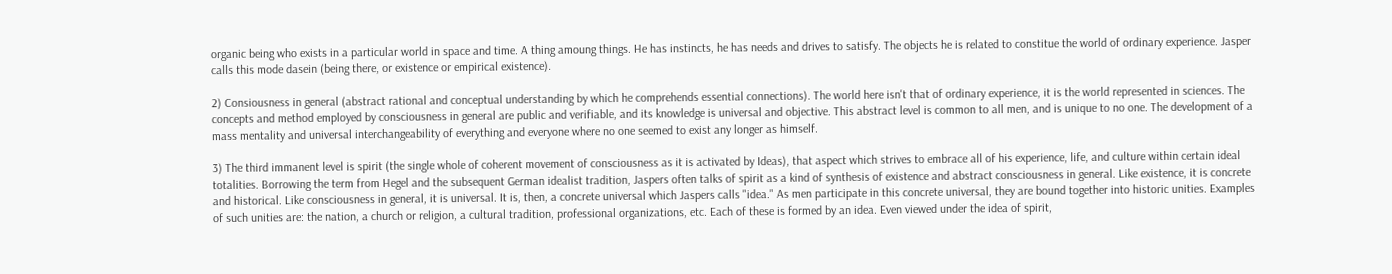organic being who exists in a particular world in space and time. A thing amoung things. He has instincts, he has needs and drives to satisfy. The objects he is related to constitue the world of ordinary experience. Jasper calls this mode dasein (being there, or existence or empirical existence).

2) Consiousness in general (abstract rational and conceptual understanding by which he comprehends essential connections). The world here isn't that of ordinary experience, it is the world represented in sciences. The concepts and method employed by consciousness in general are public and verifiable, and its knowledge is universal and objective. This abstract level is common to all men, and is unique to no one. The development of a mass mentality and universal interchangeability of everything and everyone where no one seemed to exist any longer as himself.

3) The third immanent level is spirit (the single whole of coherent movement of consciousness as it is activated by Ideas), that aspect which strives to embrace all of his experience, life, and culture within certain ideal totalities. Borrowing the term from Hegel and the subsequent German idealist tradition, Jaspers often talks of spirit as a kind of synthesis of existence and abstract consciousness in general. Like existence, it is concrete and historical. Like consciousness in general, it is universal. It is, then, a concrete universal which Jaspers calls "idea." As men participate in this concrete universal, they are bound together into historic unities. Examples of such unities are: the nation, a church or religion, a cultural tradition, professional organizations, etc. Each of these is formed by an idea. Even viewed under the idea of spirit,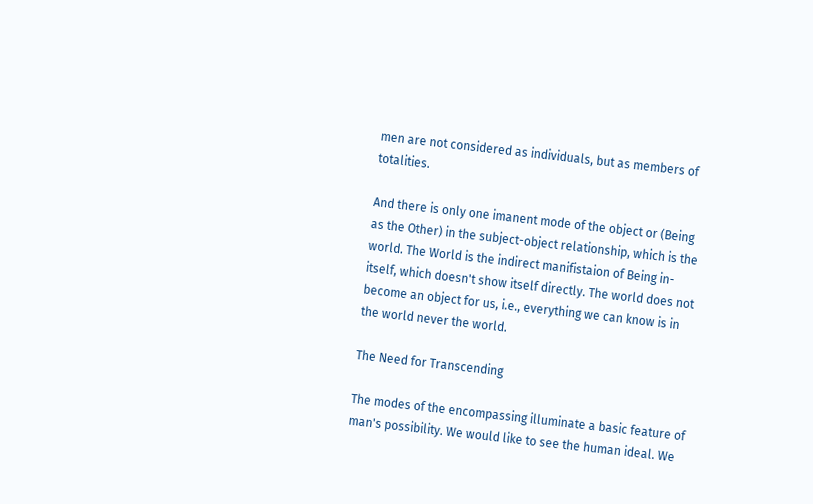men are not considered as individuals, but as members of totalities.

And there is only one imanent mode of the object or (Being as the Other) in the subject-object relationship, which is the world. The World is the indirect manifistaion of Being in-itself, which doesn't show itself directly. The world does not become an object for us, i.e., everything we can know is in the world never the world.

The Need for Transcending

The modes of the encompassing illuminate a basic feature of man's possibility. We would like to see the human ideal. We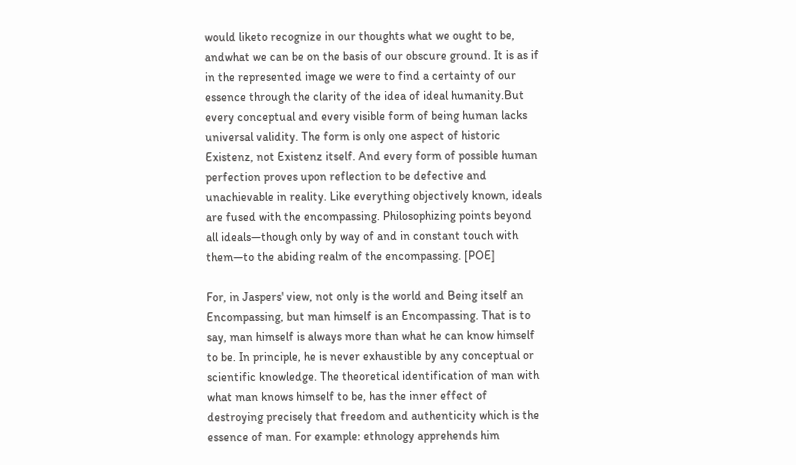would liketo recognize in our thoughts what we ought to be, andwhat we can be on the basis of our obscure ground. It is as if in the represented image we were to find a certainty of our essence through the clarity of the idea of ideal humanity.But every conceptual and every visible form of being human lacks universal validity. The form is only one aspect of historic Existenz, not Existenz itself. And every form of possible human perfection proves upon reflection to be defective and unachievable in reality. Like everything objectively known, ideals are fused with the encompassing. Philosophizing points beyond all ideals—though only by way of and in constant touch with them—to the abiding realm of the encompassing. [POE]

For, in Jaspers' view, not only is the world and Being itself an Encompassing, but man himself is an Encompassing. That is to say, man himself is always more than what he can know himself to be. In principle, he is never exhaustible by any conceptual or scientific knowledge. The theoretical identification of man with what man knows himself to be, has the inner effect of destroying precisely that freedom and authenticity which is the essence of man. For example: ethnology apprehends him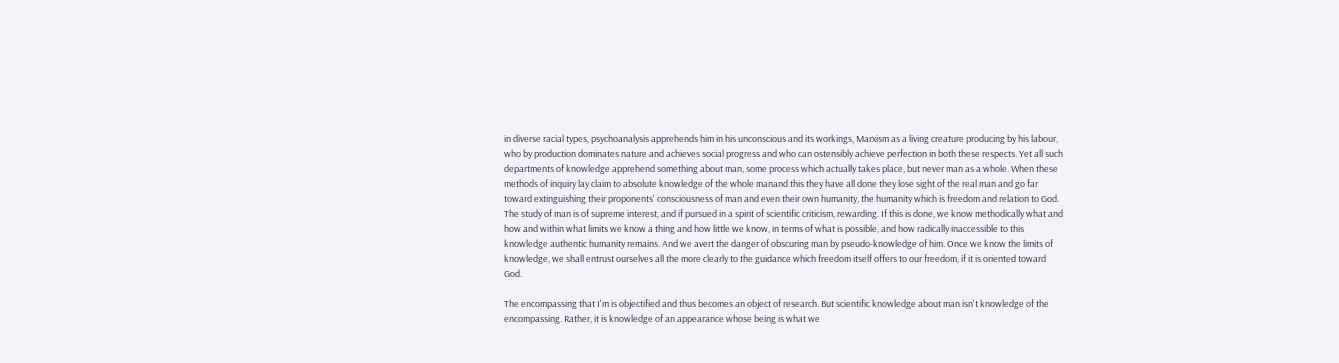in diverse racial types, psychoanalysis apprehends him in his unconscious and its workings, Marxism as a living creature producing by his labour, who by production dominates nature and achieves social progress and who can ostensibly achieve perfection in both these respects. Yet all such departments of knowledge apprehend something about man, some process which actually takes place, but never man as a whole. When these methods of inquiry lay claim to absolute knowledge of the whole manand this they have all done they lose sight of the real man and go far toward extinguishing their proponents' consciousness of man and even their own humanity, the humanity which is freedom and relation to God. The study of man is of supreme interest, and if pursued in a spirit of scientific criticism, rewarding. If this is done, we know methodically what and how and within what limits we know a thing and how little we know, in terms of what is possible, and how radically inaccessible to this knowledge authentic humanity remains. And we avert the danger of obscuring man by pseudo-knowledge of him. Once we know the limits of knowledge, we shall entrust ourselves all the more clearly to the guidance which freedom itself offers to our freedom, if it is oriented toward God.

The encompassing that I'm is objectified and thus becomes an object of research. But scientific knowledge about man isn't knowledge of the encompassing. Rather, it is knowledge of an appearance whose being is what we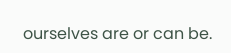ourselves are or can be.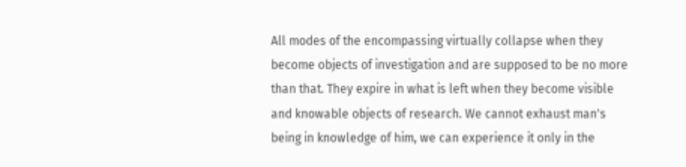All modes of the encompassing virtually collapse when they become objects of investigation and are supposed to be no more than that. They expire in what is left when they become visible and knowable objects of research. We cannot exhaust man's being in knowledge of him, we can experience it only in the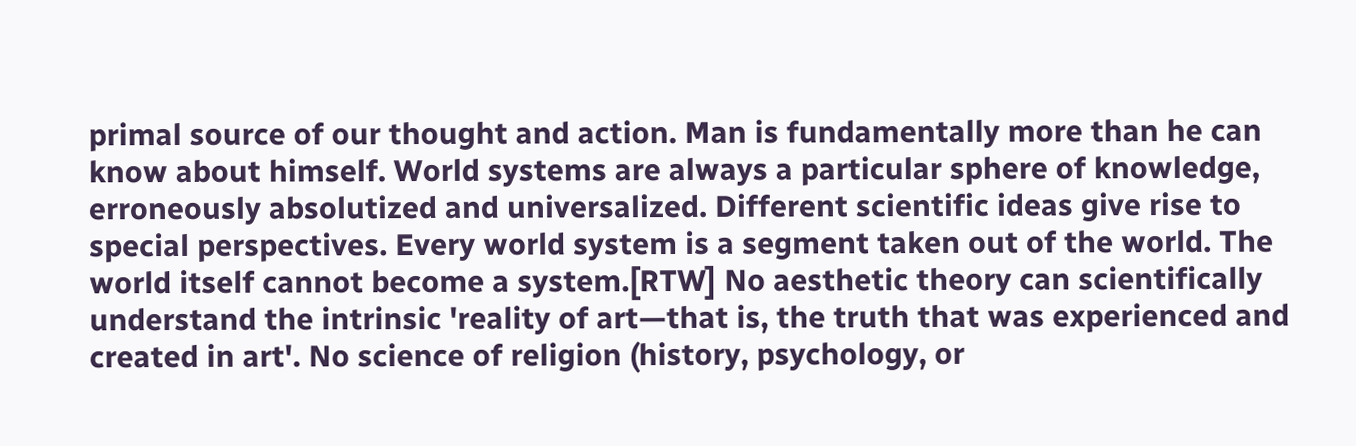primal source of our thought and action. Man is fundamentally more than he can know about himself. World systems are always a particular sphere of knowledge, erroneously absolutized and universalized. Different scientific ideas give rise to special perspectives. Every world system is a segment taken out of the world. The world itself cannot become a system.[RTW] No aesthetic theory can scientifically understand the intrinsic 'reality of art—that is, the truth that was experienced and created in art'. No science of religion (history, psychology, or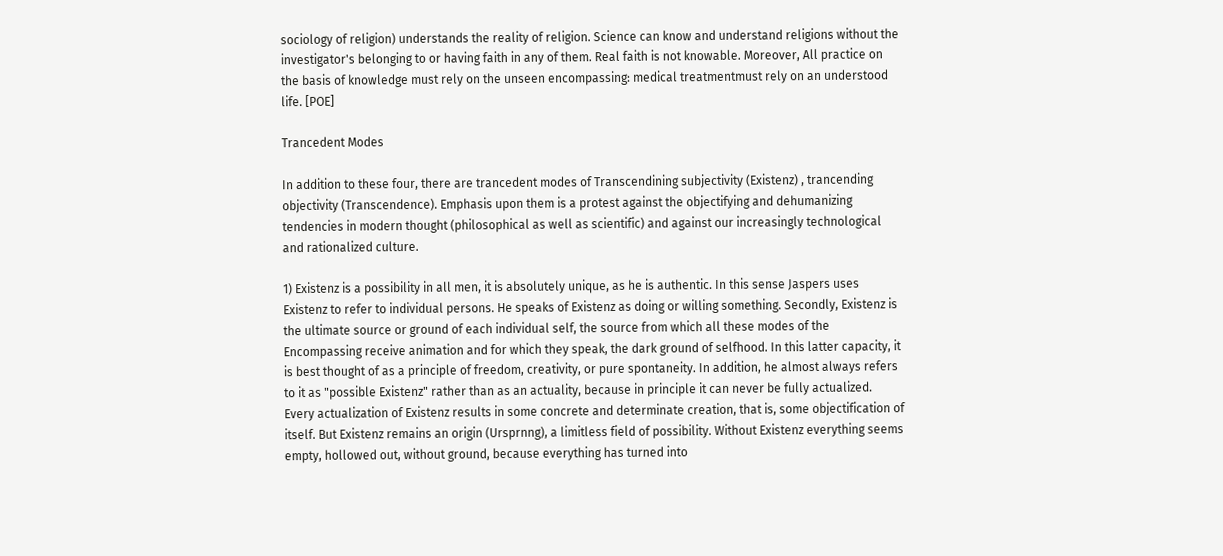sociology of religion) understands the reality of religion. Science can know and understand religions without the investigator's belonging to or having faith in any of them. Real faith is not knowable. Moreover, All practice on the basis of knowledge must rely on the unseen encompassing: medical treatmentmust rely on an understood life. [POE]

Trancedent Modes

In addition to these four, there are trancedent modes of Transcendining subjectivity (Existenz) , trancending objectivity (Transcendence). Emphasis upon them is a protest against the objectifying and dehumanizing tendencies in modern thought (philosophical as well as scientific) and against our increasingly technological and rationalized culture.

1) Existenz is a possibility in all men, it is absolutely unique, as he is authentic. In this sense Jaspers uses Existenz to refer to individual persons. He speaks of Existenz as doing or willing something. Secondly, Existenz is the ultimate source or ground of each individual self, the source from which all these modes of the Encompassing receive animation and for which they speak, the dark ground of selfhood. In this latter capacity, it is best thought of as a principle of freedom, creativity, or pure spontaneity. In addition, he almost always refers to it as "possible Existenz" rather than as an actuality, because in principle it can never be fully actualized. Every actualization of Existenz results in some concrete and determinate creation, that is, some objectification of itself. But Existenz remains an origin (Ursprnng), a limitless field of possibility. Without Existenz everything seems empty, hollowed out, without ground, because everything has turned into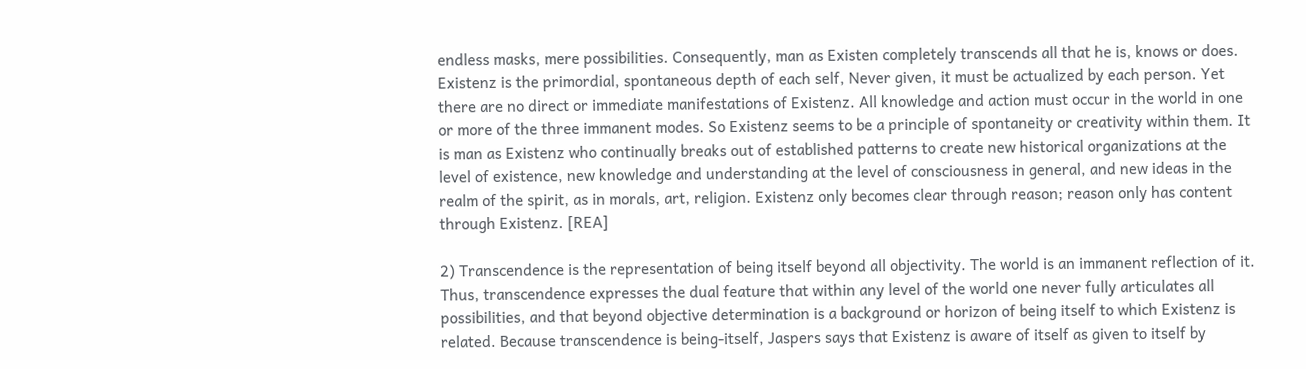endless masks, mere possibilities. Consequently, man as Existen completely transcends all that he is, knows or does. Existenz is the primordial, spontaneous depth of each self, Never given, it must be actualized by each person. Yet there are no direct or immediate manifestations of Existenz. All knowledge and action must occur in the world in one or more of the three immanent modes. So Existenz seems to be a principle of spontaneity or creativity within them. It is man as Existenz who continually breaks out of established patterns to create new historical organizations at the level of existence, new knowledge and understanding at the level of consciousness in general, and new ideas in the realm of the spirit, as in morals, art, religion. Existenz only becomes clear through reason; reason only has content through Existenz. [REA]

2) Transcendence is the representation of being itself beyond all objectivity. The world is an immanent reflection of it. Thus, transcendence expresses the dual feature that within any level of the world one never fully articulates all possibilities, and that beyond objective determination is a background or horizon of being itself to which Existenz is related. Because transcendence is being-itself, Jaspers says that Existenz is aware of itself as given to itself by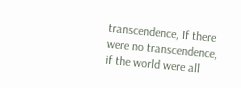transcendence, If there were no transcendence, if the world were all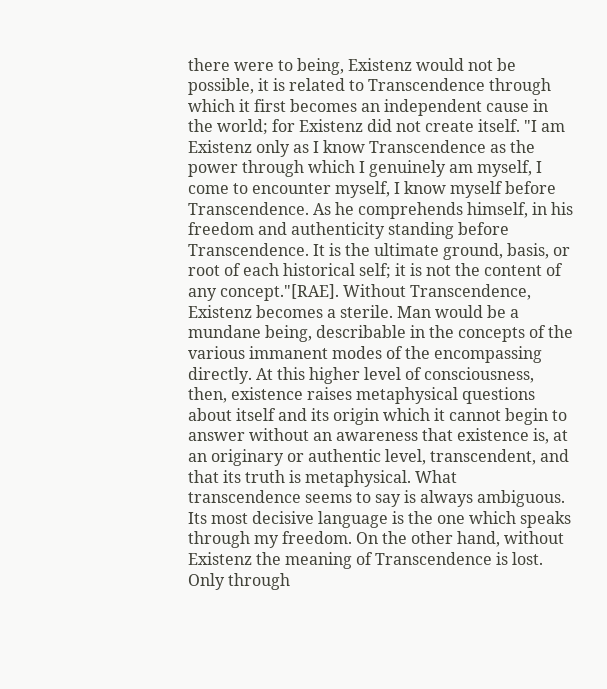there were to being, Existenz would not be possible, it is related to Transcendence through which it first becomes an independent cause in the world; for Existenz did not create itself. "I am Existenz only as I know Transcendence as the power through which I genuinely am myself, I come to encounter myself, I know myself before Transcendence. As he comprehends himself, in his freedom and authenticity standing before Transcendence. It is the ultimate ground, basis, or root of each historical self; it is not the content of any concept."[RAE]. Without Transcendence, Existenz becomes a sterile. Man would be a mundane being, describable in the concepts of the various immanent modes of the encompassing directly. At this higher level of consciousness, then, existence raises metaphysical questions about itself and its origin which it cannot begin to answer without an awareness that existence is, at an originary or authentic level, transcendent, and that its truth is metaphysical. What transcendence seems to say is always ambiguous. Its most decisive language is the one which speaks through my freedom. On the other hand, without Existenz the meaning of Transcendence is lost. Only through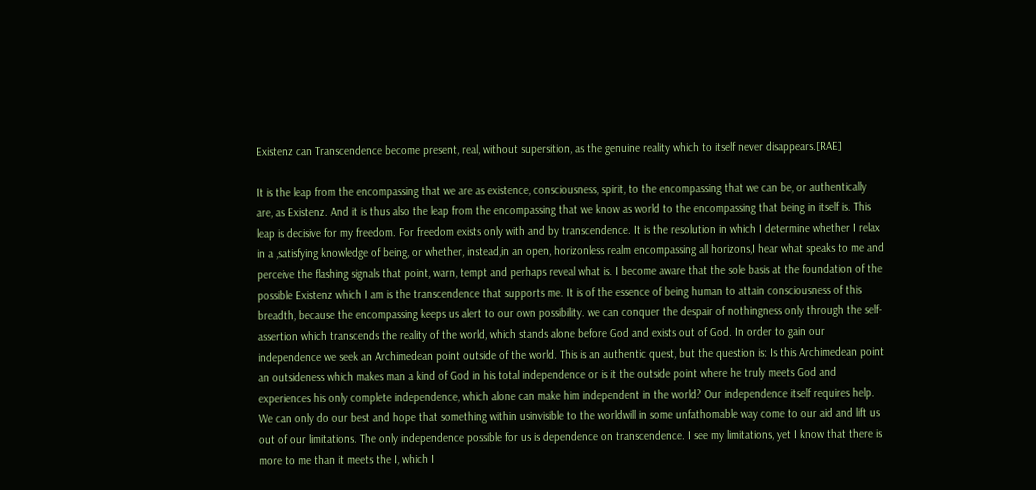Existenz can Transcendence become present, real, without supersition, as the genuine reality which to itself never disappears.[RAE]

It is the leap from the encompassing that we are as existence, consciousness, spirit, to the encompassing that we can be, or authentically are, as Existenz. And it is thus also the leap from the encompassing that we know as world to the encompassing that being in itself is. This leap is decisive for my freedom. For freedom exists only with and by transcendence. It is the resolution in which I determine whether I relax in a ,satisfying knowledge of being, or whether, instead,in an open, horizonless realm encompassing all horizons,I hear what speaks to me and perceive the flashing signals that point, warn, tempt and perhaps reveal what is. I become aware that the sole basis at the foundation of the possible Existenz which I am is the transcendence that supports me. It is of the essence of being human to attain consciousness of this breadth, because the encompassing keeps us alert to our own possibility. we can conquer the despair of nothingness only through the self-assertion which transcends the reality of the world, which stands alone before God and exists out of God. In order to gain our independence we seek an Archimedean point outside of the world. This is an authentic quest, but the question is: Is this Archimedean point an outsideness which makes man a kind of God in his total independence or is it the outside point where he truly meets God and experiences his only complete independence, which alone can make him independent in the world? Our independence itself requires help. We can only do our best and hope that something within usinvisible to the worldwill in some unfathomable way come to our aid and lift us out of our limitations. The only independence possible for us is dependence on transcendence. I see my limitations, yet I know that there is more to me than it meets the I, which I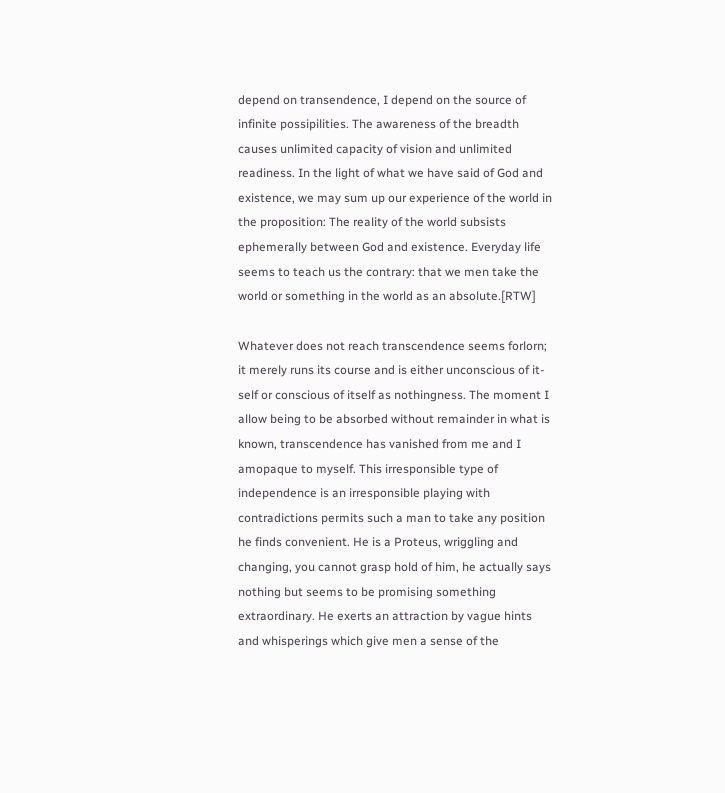depend on transendence, I depend on the source of infinite possipilities. The awareness of the breadth causes unlimited capacity of vision and unlimited readiness. In the light of what we have said of God and existence, we may sum up our experience of the world in the proposition: The reality of the world subsists ephemerally between God and existence. Everyday life seems to teach us the contrary: that we men take the world or something in the world as an absolute.[RTW]

Whatever does not reach transcendence seems forlorn; it merely runs its course and is either unconscious of it-self or conscious of itself as nothingness. The moment I allow being to be absorbed without remainder in what is known, transcendence has vanished from me and I amopaque to myself. This irresponsible type of independence is an irresponsible playing with contradictions permits such a man to take any position he finds convenient. He is a Proteus, wriggling and changing, you cannot grasp hold of him, he actually says nothing but seems to be promising something extraordinary. He exerts an attraction by vague hints and whisperings which give men a sense of the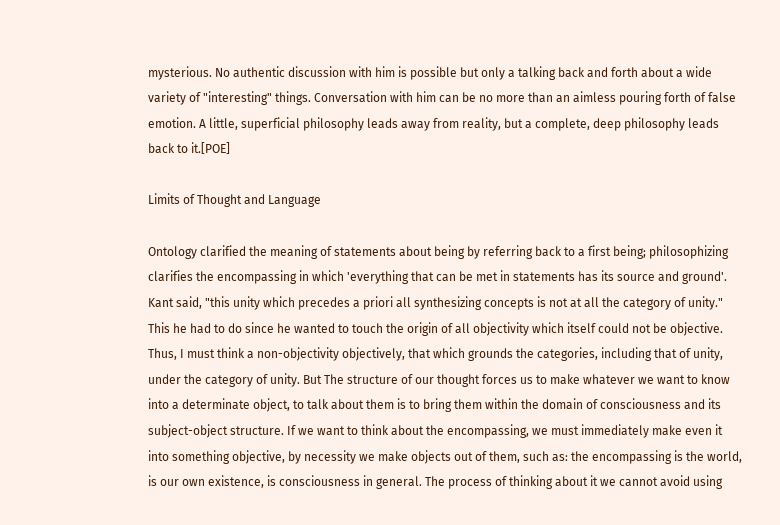mysterious. No authentic discussion with him is possible but only a talking back and forth about a wide variety of "interesting" things. Conversation with him can be no more than an aimless pouring forth of false emotion. A little, superficial philosophy leads away from reality, but a complete, deep philosophy leads back to it.[POE]

Limits of Thought and Language

Ontology clarified the meaning of statements about being by referring back to a first being; philosophizing clarifies the encompassing in which 'everything that can be met in statements has its source and ground'. Kant said, "this unity which precedes a priori all synthesizing concepts is not at all the category of unity." This he had to do since he wanted to touch the origin of all objectivity which itself could not be objective. Thus, I must think a non-objectivity objectively, that which grounds the categories, including that of unity, under the category of unity. But The structure of our thought forces us to make whatever we want to know into a determinate object, to talk about them is to bring them within the domain of consciousness and its subject-object structure. If we want to think about the encompassing, we must immediately make even it into something objective, by necessity we make objects out of them, such as: the encompassing is the world, is our own existence, is consciousness in general. The process of thinking about it we cannot avoid using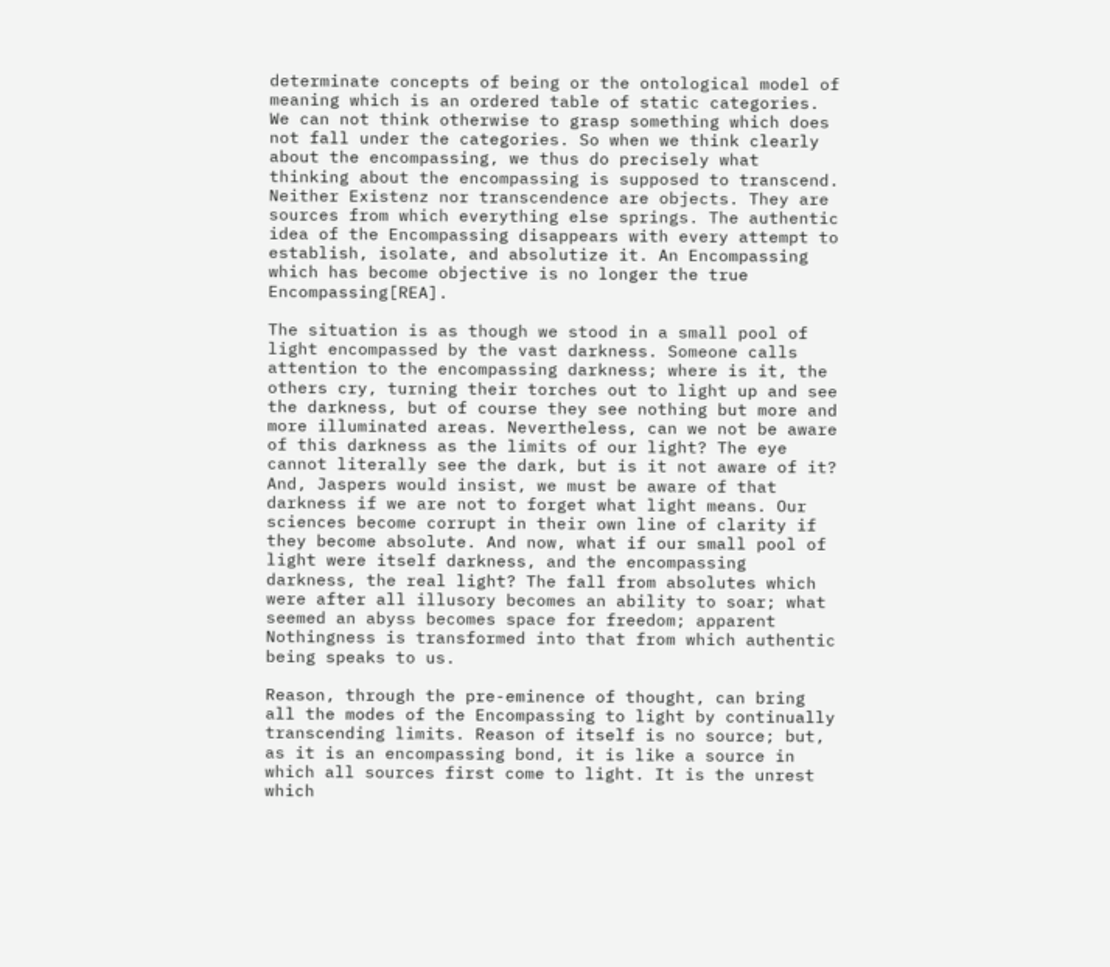determinate concepts of being or the ontological model of meaning which is an ordered table of static categories. We can not think otherwise to grasp something which does not fall under the categories. So when we think clearly about the encompassing, we thus do precisely what thinking about the encompassing is supposed to transcend. Neither Existenz nor transcendence are objects. They are sources from which everything else springs. The authentic idea of the Encompassing disappears with every attempt to establish, isolate, and absolutize it. An Encompassing which has become objective is no longer the true Encompassing[REA].

The situation is as though we stood in a small pool of light encompassed by the vast darkness. Someone calls attention to the encompassing darkness; where is it, the others cry, turning their torches out to light up and see the darkness, but of course they see nothing but more and more illuminated areas. Nevertheless, can we not be aware of this darkness as the limits of our light? The eye cannot literally see the dark, but is it not aware of it? And, Jaspers would insist, we must be aware of that darkness if we are not to forget what light means. Our sciences become corrupt in their own line of clarity if they become absolute. And now, what if our small pool of light were itself darkness, and the encompassing darkness, the real light? The fall from absolutes which were after all illusory becomes an ability to soar; what seemed an abyss becomes space for freedom; apparent Nothingness is transformed into that from which authentic being speaks to us.

Reason, through the pre-eminence of thought, can bring all the modes of the Encompassing to light by continually transcending limits. Reason of itself is no source; but, as it is an encompassing bond, it is like a source in which all sources first come to light. It is the unrest which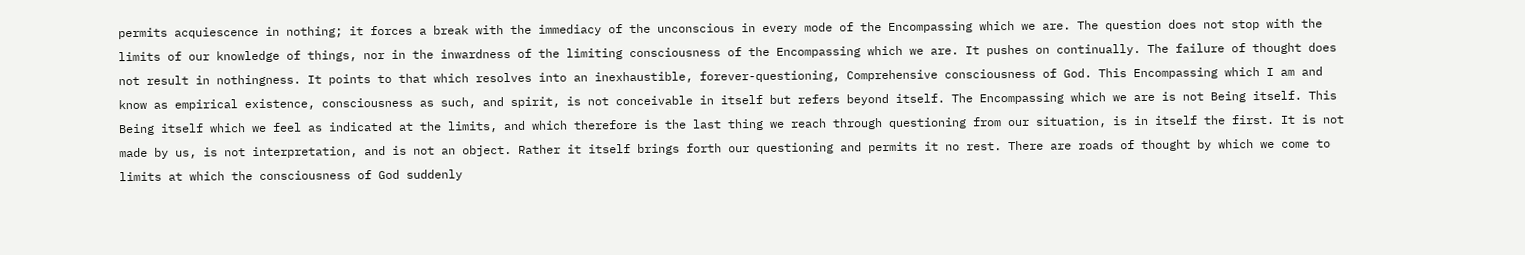permits acquiescence in nothing; it forces a break with the immediacy of the unconscious in every mode of the Encompassing which we are. The question does not stop with the limits of our knowledge of things, nor in the inwardness of the limiting consciousness of the Encompassing which we are. It pushes on continually. The failure of thought does not result in nothingness. It points to that which resolves into an inexhaustible, forever-questioning, Comprehensive consciousness of God. This Encompassing which I am and know as empirical existence, consciousness as such, and spirit, is not conceivable in itself but refers beyond itself. The Encompassing which we are is not Being itself. This Being itself which we feel as indicated at the limits, and which therefore is the last thing we reach through questioning from our situation, is in itself the first. It is not made by us, is not interpretation, and is not an object. Rather it itself brings forth our questioning and permits it no rest. There are roads of thought by which we come to limits at which the consciousness of God suddenly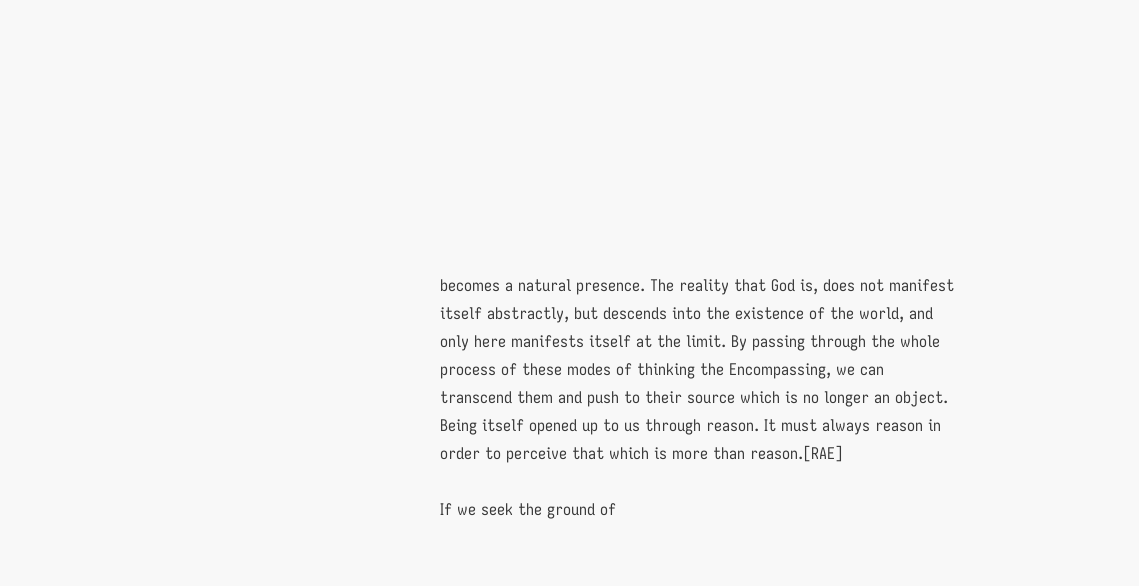becomes a natural presence. The reality that God is, does not manifest itself abstractly, but descends into the existence of the world, and only here manifests itself at the limit. By passing through the whole process of these modes of thinking the Encompassing, we can transcend them and push to their source which is no longer an object. Being itself opened up to us through reason. It must always reason in order to perceive that which is more than reason.[RAE]

If we seek the ground of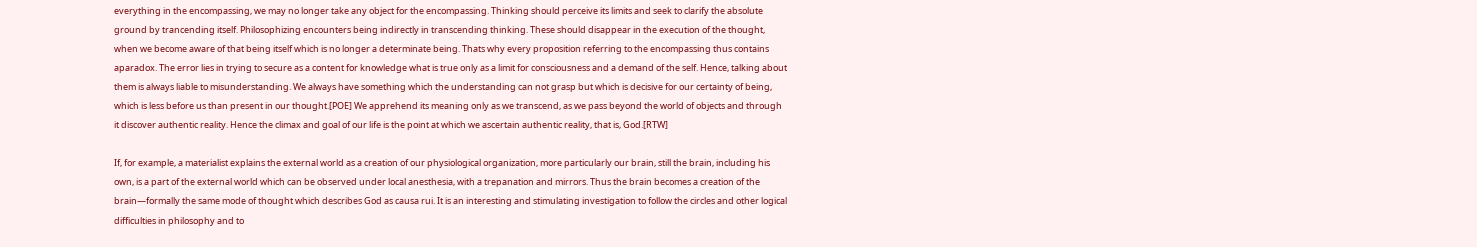everything in the encompassing, we may no longer take any object for the encompassing. Thinking should perceive its limits and seek to clarify the absolute ground by trancending itself. Philosophizing encounters being indirectly in transcending thinking. These should disappear in the execution of the thought, when we become aware of that being itself which is no longer a determinate being. Thats why every proposition referring to the encompassing thus contains aparadox. The error lies in trying to secure as a content for knowledge what is true only as a limit for consciousness and a demand of the self. Hence, talking about them is always liable to misunderstanding. We always have something which the understanding can not grasp but which is decisive for our certainty of being, which is less before us than present in our thought.[POE] We apprehend its meaning only as we transcend, as we pass beyond the world of objects and through it discover authentic reality. Hence the climax and goal of our life is the point at which we ascertain authentic reality, that is, God.[RTW]

If, for example, a materialist explains the external world as a creation of our physiological organization, more particularly our brain, still the brain, including his own, is a part of the external world which can be observed under local anesthesia, with a trepanation and mirrors. Thus the brain becomes a creation of the brain—formally the same mode of thought which describes God as causa rui. It is an interesting and stimulating investigation to follow the circles and other logical difficulties in philosophy and to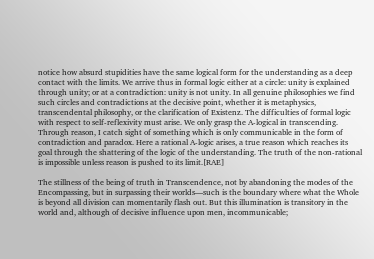notice how absurd stupidities have the same logical form for the understanding as a deep contact with the limits. We arrive thus in formal logic either at a circle: unity is explained through unity; or at a contradiction: unity is not unity. In all genuine philosophies we find such circles and contradictions at the decisive point, whether it is metaphysics, transcendental philosophy, or the clarification of Existenz. The difficulties of formal logic with respect to self-reflexivity must arise. We only grasp the A-logical in transcending. Through reason, I catch sight of something which is only communicable in the form of contradiction and paradox. Here a rational A-logic arises, a true reason which reaches its goal through the shattering of the logic of the understanding. The truth of the non-rational is impossible unless reason is pushed to its limit.[RAE]

The stillness of the being of truth in Transcendence, not by abandoning the modes of the Encompassing, but in surpassing their worlds—such is the boundary where what the Whole is beyond all division can momentarily flash out. But this illumination is transitory in the world and, although of decisive influence upon men, incommunicable;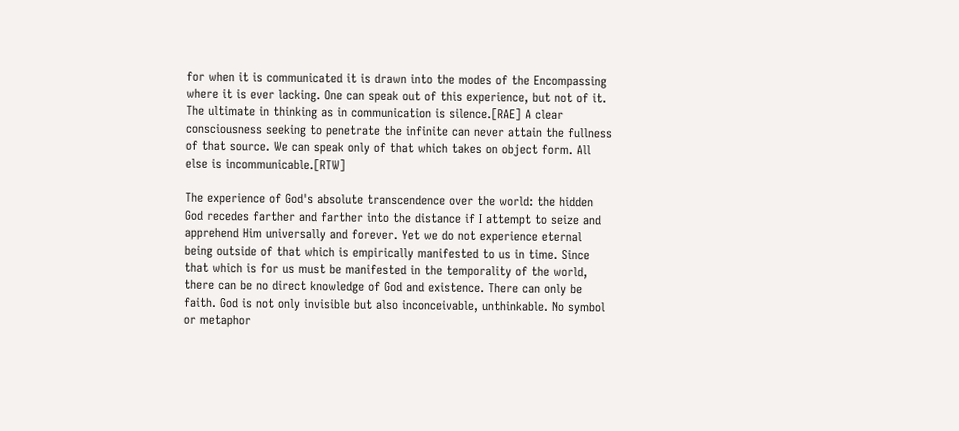for when it is communicated it is drawn into the modes of the Encompassing where it is ever lacking. One can speak out of this experience, but not of it. The ultimate in thinking as in communication is silence.[RAE] A clear consciousness seeking to penetrate the infinite can never attain the fullness of that source. We can speak only of that which takes on object form. All else is incommunicable.[RTW]

The experience of God's absolute transcendence over the world: the hidden God recedes farther and farther into the distance if I attempt to seize and apprehend Him universally and forever. Yet we do not experience eternal being outside of that which is empirically manifested to us in time. Since that which is for us must be manifested in the temporality of the world, there can be no direct knowledge of God and existence. There can only be faith. God is not only invisible but also inconceivable, unthinkable. No symbol or metaphor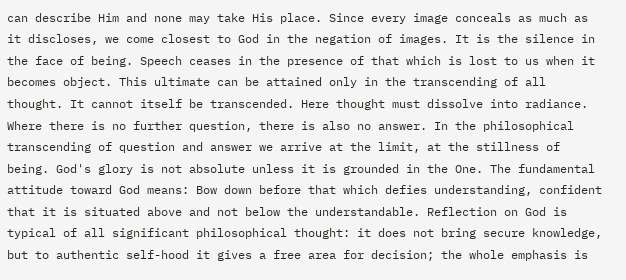can describe Him and none may take His place. Since every image conceals as much as it discloses, we come closest to God in the negation of images. It is the silence in the face of being. Speech ceases in the presence of that which is lost to us when it becomes object. This ultimate can be attained only in the transcending of all thought. It cannot itself be transcended. Here thought must dissolve into radiance. Where there is no further question, there is also no answer. In the philosophical transcending of question and answer we arrive at the limit, at the stillness of being. God's glory is not absolute unless it is grounded in the One. The fundamental attitude toward God means: Bow down before that which defies understanding, confident that it is situated above and not below the understandable. Reflection on God is typical of all significant philosophical thought: it does not bring secure knowledge, but to authentic self-hood it gives a free area for decision; the whole emphasis is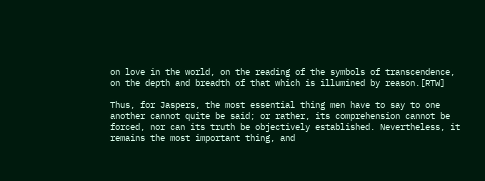on love in the world, on the reading of the symbols of transcendence, on the depth and breadth of that which is illumined by reason.[RTW]

Thus, for Jaspers, the most essential thing men have to say to one another cannot quite be said; or rather, its comprehension cannot be forced, nor can its truth be objectively established. Nevertheless, it remains the most important thing, and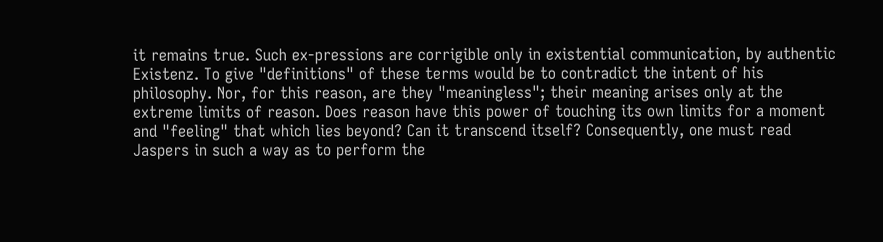it remains true. Such ex-pressions are corrigible only in existential communication, by authentic Existenz. To give "definitions" of these terms would be to contradict the intent of his philosophy. Nor, for this reason, are they "meaningless"; their meaning arises only at the extreme limits of reason. Does reason have this power of touching its own limits for a moment and "feeling" that which lies beyond? Can it transcend itself? Consequently, one must read Jaspers in such a way as to perform the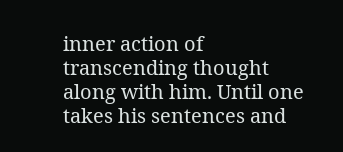inner action of transcending thought along with him. Until one takes his sentences and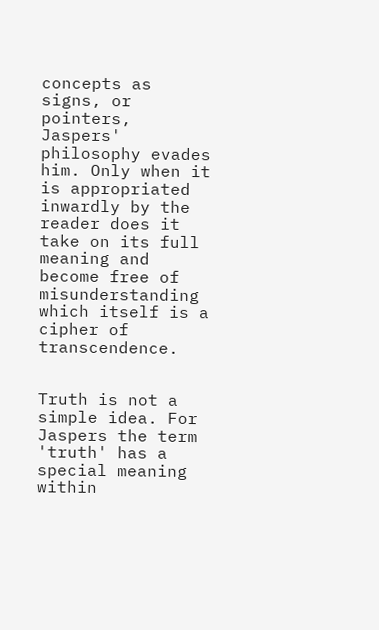concepts as signs, or pointers, Jaspers' philosophy evades him. Only when it is appropriated inwardly by the reader does it take on its full meaning and become free of misunderstanding which itself is a cipher of transcendence.


Truth is not a simple idea. For Jaspers the term 'truth' has a special meaning within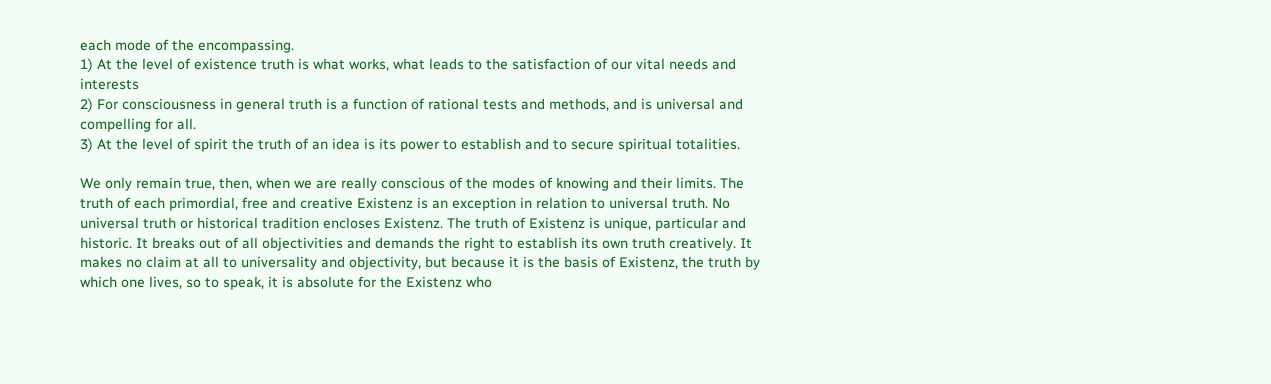each mode of the encompassing.
1) At the level of existence truth is what works, what leads to the satisfaction of our vital needs and interests
2) For consciousness in general truth is a function of rational tests and methods, and is universal and compelling for all.
3) At the level of spirit the truth of an idea is its power to establish and to secure spiritual totalities.

We only remain true, then, when we are really conscious of the modes of knowing and their limits. The truth of each primordial, free and creative Existenz is an exception in relation to universal truth. No universal truth or historical tradition encloses Existenz. The truth of Existenz is unique, particular and historic. It breaks out of all objectivities and demands the right to establish its own truth creatively. It makes no claim at all to universality and objectivity, but because it is the basis of Existenz, the truth by which one lives, so to speak, it is absolute for the Existenz who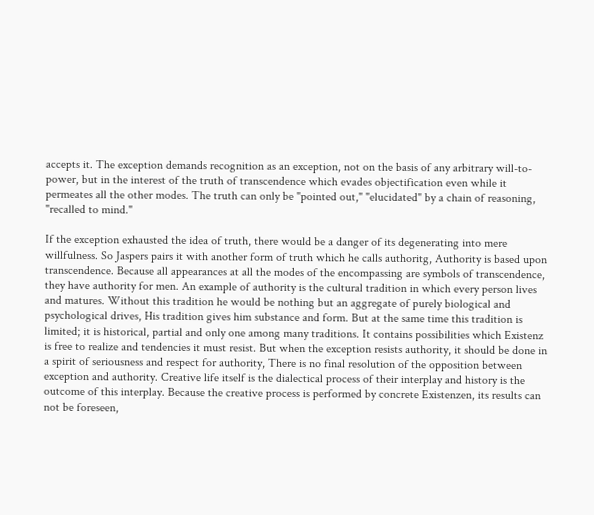accepts it. The exception demands recognition as an exception, not on the basis of any arbitrary will-to-power, but in the interest of the truth of transcendence which evades objectification even while it permeates all the other modes. The truth can only be "pointed out," "elucidated" by a chain of reasoning, "recalled to mind."

If the exception exhausted the idea of truth, there would be a danger of its degenerating into mere willfulness. So Jaspers pairs it with another form of truth which he calls authoritg, Authority is based upon transcendence. Because all appearances at all the modes of the encompassing are symbols of transcendence, they have authority for men. An example of authority is the cultural tradition in which every person lives and matures. Without this tradition he would be nothing but an aggregate of purely biological and psychological drives, His tradition gives him substance and form. But at the same time this tradition is limited; it is historical, partial and only one among many traditions. It contains possibilities which Existenz is free to realize and tendencies it must resist. But when the exception resists authority, it should be done in a spirit of seriousness and respect for authority, There is no final resolution of the opposition between exception and authority. Creative life itself is the dialectical process of their interplay and history is the outcome of this interplay. Because the creative process is performed by concrete Existenzen, its results can not be foreseen,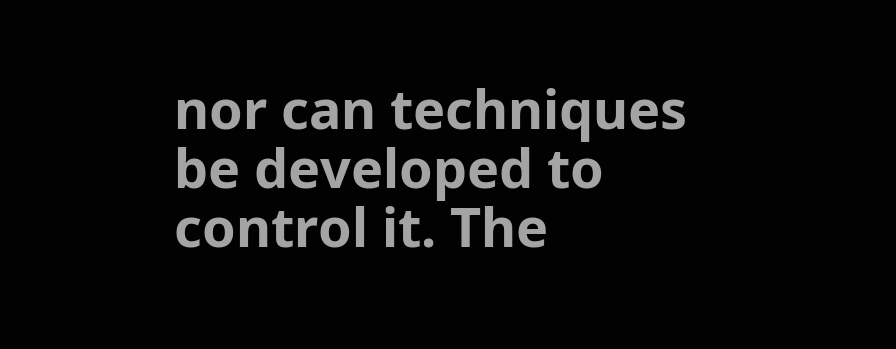nor can techniques be developed to control it. The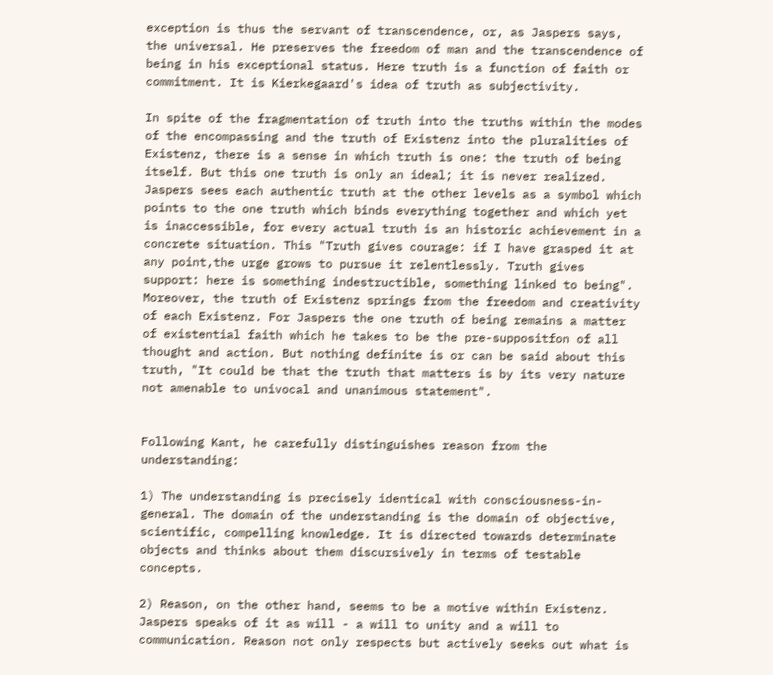exception is thus the servant of transcendence, or, as Jaspers says, the universal. He preserves the freedom of man and the transcendence of being in his exceptional status. Here truth is a function of faith or commitment. It is Kierkegaard's idea of truth as subjectivity.

In spite of the fragmentation of truth into the truths within the modes of the encompassing and the truth of Existenz into the pluralities of Existenz, there is a sense in which truth is one: the truth of being itself. But this one truth is only an ideal; it is never realized. Jaspers sees each authentic truth at the other levels as a symbol which points to the one truth which binds everything together and which yet is inaccessible, for every actual truth is an historic achievement in a concrete situation. This "Truth gives courage: if I have grasped it at any point,the urge grows to pursue it relentlessly. Truth gives support: here is something indestructible, something linked to being". Moreover, the truth of Existenz springs from the freedom and creativity of each Existenz. For Jaspers the one truth of being remains a matter of existential faith which he takes to be the pre-suppositfon of all thought and action. But nothing definite is or can be said about this truth, "It could be that the truth that matters is by its very nature not amenable to univocal and unanimous statement".


Following Kant, he carefully distinguishes reason from the understanding:

1) The understanding is precisely identical with consciousness-in-general. The domain of the understanding is the domain of objective, scientific, compelling knowledge. It is directed towards determinate objects and thinks about them discursively in terms of testable concepts.

2) Reason, on the other hand, seems to be a motive within Existenz. Jaspers speaks of it as will - a will to unity and a will to communication. Reason not only respects but actively seeks out what is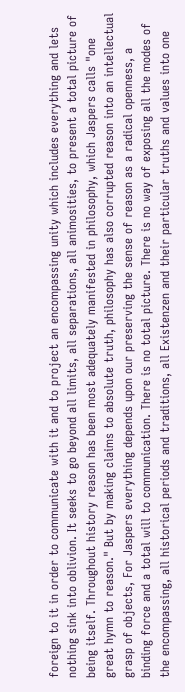foreign to it in order to communicate with it and to project an encompassing unity which includes everything and lets nothing sink into oblivion. It seeks to go beyond all limits, all separations, all animosities, to present a total picture of being itself. Throughout history reason has been most adequately manifested in philosophy, which Jaspers calls "one great hymn to reason." But by making claims to absolute truth, philosophy has also corrupted reason into an intellectual grasp of objects, For Jaspers everything depends upon our preserving the sense of reason as a radical openness, a binding force and a total will to communication. There is no total picture. There is no way of exposing all the modes of the encompassing, all historical periods and traditions, all Existenzen and their particular truths and values into one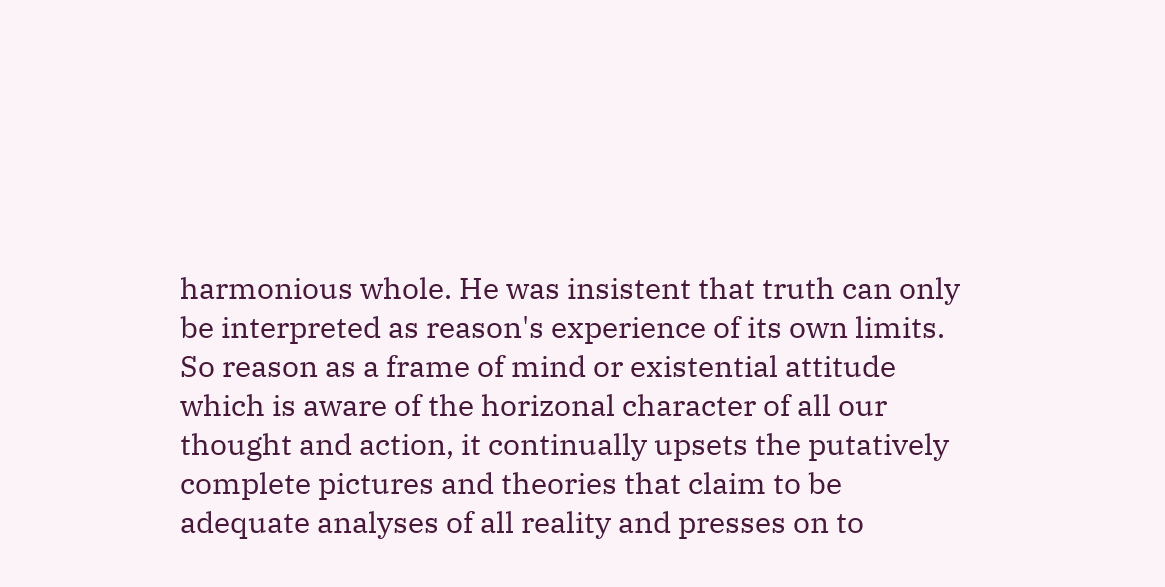harmonious whole. He was insistent that truth can only be interpreted as reason's experience of its own limits. So reason as a frame of mind or existential attitude which is aware of the horizonal character of all our thought and action, it continually upsets the putatively complete pictures and theories that claim to be adequate analyses of all reality and presses on to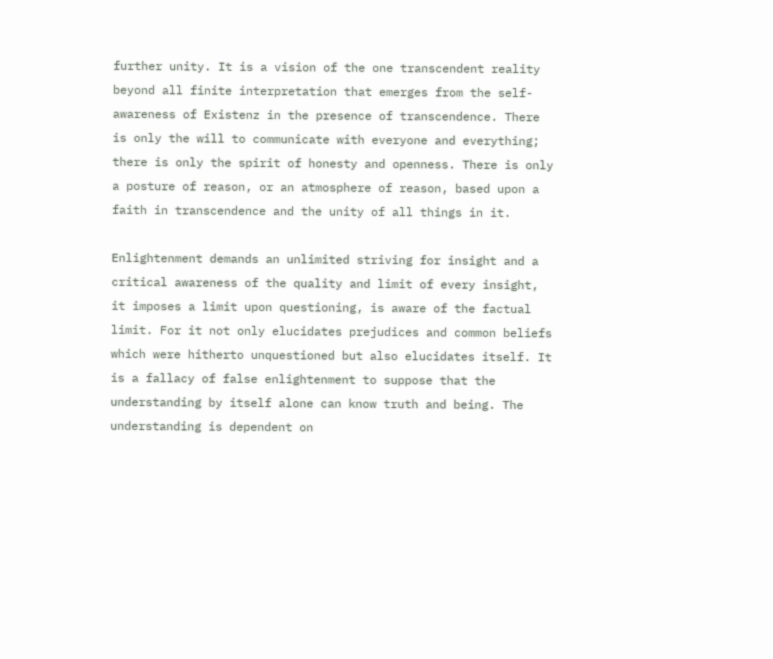further unity. It is a vision of the one transcendent reality beyond all finite interpretation that emerges from the self-awareness of Existenz in the presence of transcendence. There is only the will to communicate with everyone and everything; there is only the spirit of honesty and openness. There is only a posture of reason, or an atmosphere of reason, based upon a faith in transcendence and the unity of all things in it.

Enlightenment demands an unlimited striving for insight and a critical awareness of the quality and limit of every insight, it imposes a limit upon questioning, is aware of the factual limit. For it not only elucidates prejudices and common beliefs which were hitherto unquestioned but also elucidates itself. It is a fallacy of false enlightenment to suppose that the understanding by itself alone can know truth and being. The understanding is dependent on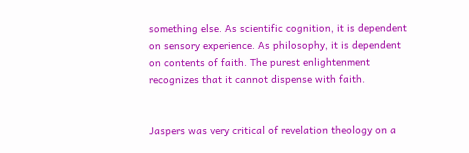something else. As scientific cognition, it is dependent on sensory experience. As philosophy, it is dependent on contents of faith. The purest enlightenment recognizes that it cannot dispense with faith.


Jaspers was very critical of revelation theology on a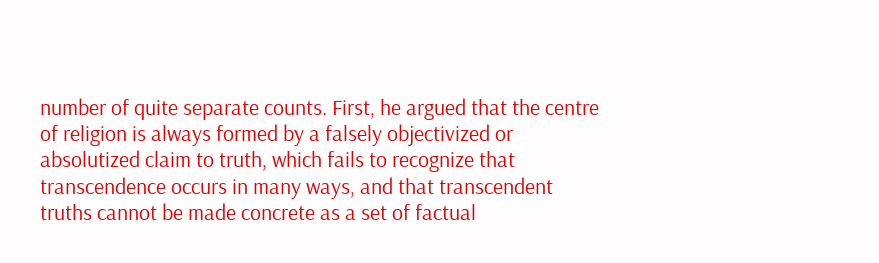number of quite separate counts. First, he argued that the centre of religion is always formed by a falsely objectivized or absolutized claim to truth, which fails to recognize that transcendence occurs in many ways, and that transcendent truths cannot be made concrete as a set of factual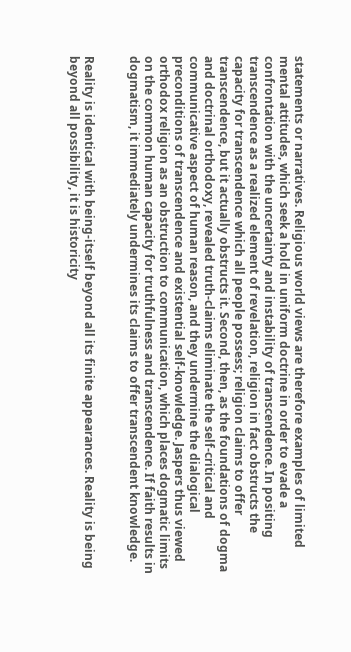statements or narratives. Religious world views are therefore examples of limited mental attitudes, which seek a hold in uniform doctrine in order to evade a confrontation with the uncertainty and instability of transcendence. In positing transcendence as a realized element of revelation, religion in fact obstructs the capacity for transcendence which all people possess; religion claims to offer transcendence, but it actually obstructs it. Second, then, as the foundations of dogma and doctrinal orthodoxy, revealed truth-claims eliminate the self-critical and communicative aspect of human reason, and they undermine the dialogical preconditions of transcendence and existential self-knowledge. Jaspers thus viewed orthodox religion as an obstruction to communication, which places dogmatic limits on the common human capacity for truthfulness and transcendence. If faith results in dogmatism, it immediately undermines its claims to offer transcendent knowledge.


Reality is identical with being-itself beyond all its finite appearances. Reality is being beyond all possibility, it is historicity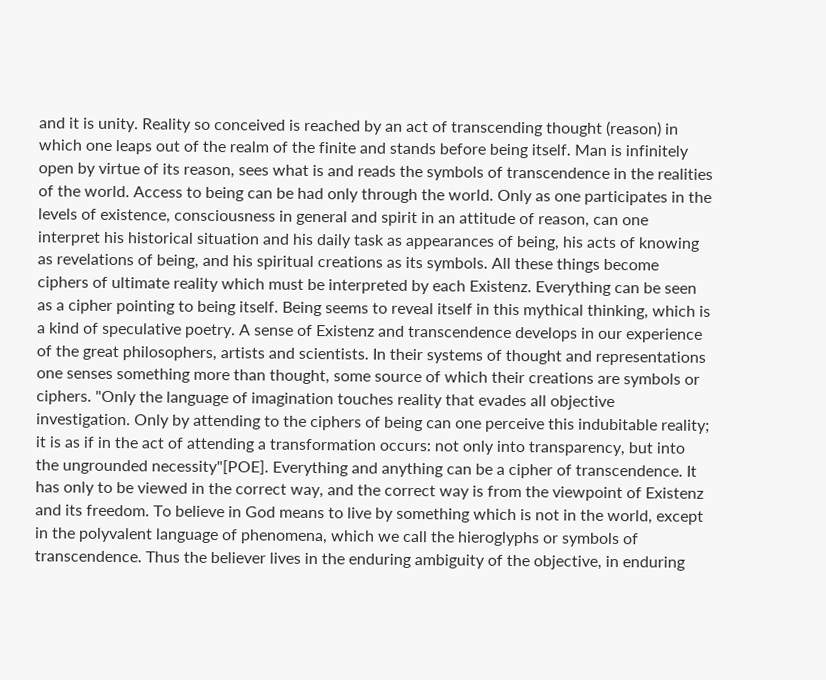and it is unity. Reality so conceived is reached by an act of transcending thought (reason) in which one leaps out of the realm of the finite and stands before being itself. Man is infinitely open by virtue of its reason, sees what is and reads the symbols of transcendence in the realities of the world. Access to being can be had only through the world. Only as one participates in the levels of existence, consciousness in general and spirit in an attitude of reason, can one interpret his historical situation and his daily task as appearances of being, his acts of knowing as revelations of being, and his spiritual creations as its symbols. All these things become ciphers of ultimate reality which must be interpreted by each Existenz. Everything can be seen as a cipher pointing to being itself. Being seems to reveal itself in this mythical thinking, which is a kind of speculative poetry. A sense of Existenz and transcendence develops in our experience of the great philosophers, artists and scientists. In their systems of thought and representations one senses something more than thought, some source of which their creations are symbols or ciphers. "Only the language of imagination touches reality that evades all objective investigation. Only by attending to the ciphers of being can one perceive this indubitable reality; it is as if in the act of attending a transformation occurs: not only into transparency, but into the ungrounded necessity"[POE]. Everything and anything can be a cipher of transcendence. It has only to be viewed in the correct way, and the correct way is from the viewpoint of Existenz and its freedom. To believe in God means to live by something which is not in the world, except in the polyvalent language of phenomena, which we call the hieroglyphs or symbols of transcendence. Thus the believer lives in the enduring ambiguity of the objective, in enduring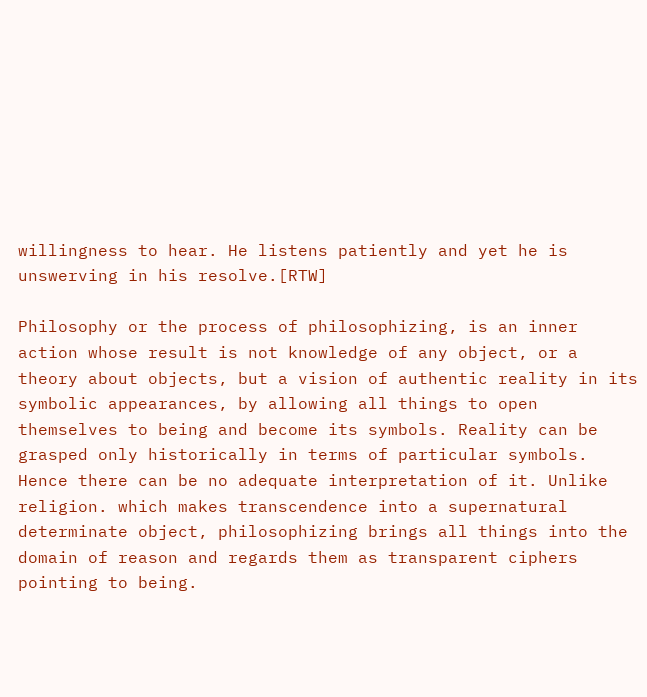willingness to hear. He listens patiently and yet he is unswerving in his resolve.[RTW]

Philosophy or the process of philosophizing, is an inner action whose result is not knowledge of any object, or a theory about objects, but a vision of authentic reality in its symbolic appearances, by allowing all things to open themselves to being and become its symbols. Reality can be grasped only historically in terms of particular symbols. Hence there can be no adequate interpretation of it. Unlike religion. which makes transcendence into a supernatural determinate object, philosophizing brings all things into the domain of reason and regards them as transparent ciphers pointing to being.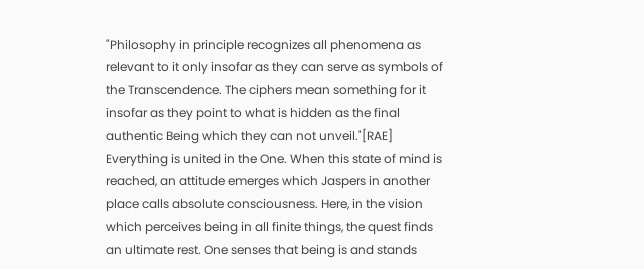"Philosophy in principle recognizes all phenomena as relevant to it only insofar as they can serve as symbols of the Transcendence. The ciphers mean something for it insofar as they point to what is hidden as the final authentic Being which they can not unveil."[RAE] Everything is united in the One. When this state of mind is reached, an attitude emerges which Jaspers in another place calls absolute consciousness. Here, in the vision which perceives being in all finite things, the quest finds an ultimate rest. One senses that being is and stands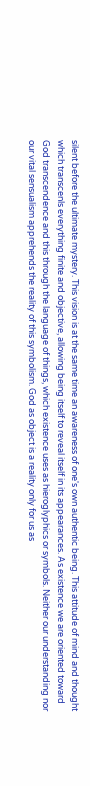silent before the ultimate mystery. This vision is at the same time an awareness of one's own authentic being. This attitude of mind and thought which transcenls everything finite and objective, allowing being itself to reveal itself in its appearances. As existence we are oriented toward God transcendence and this through the language of things, which existence uses as hieroglyphics or symbols. Neither our understanding nor our vital sensualism apprehends the reality of this symbolism. God as object is a reality only for us as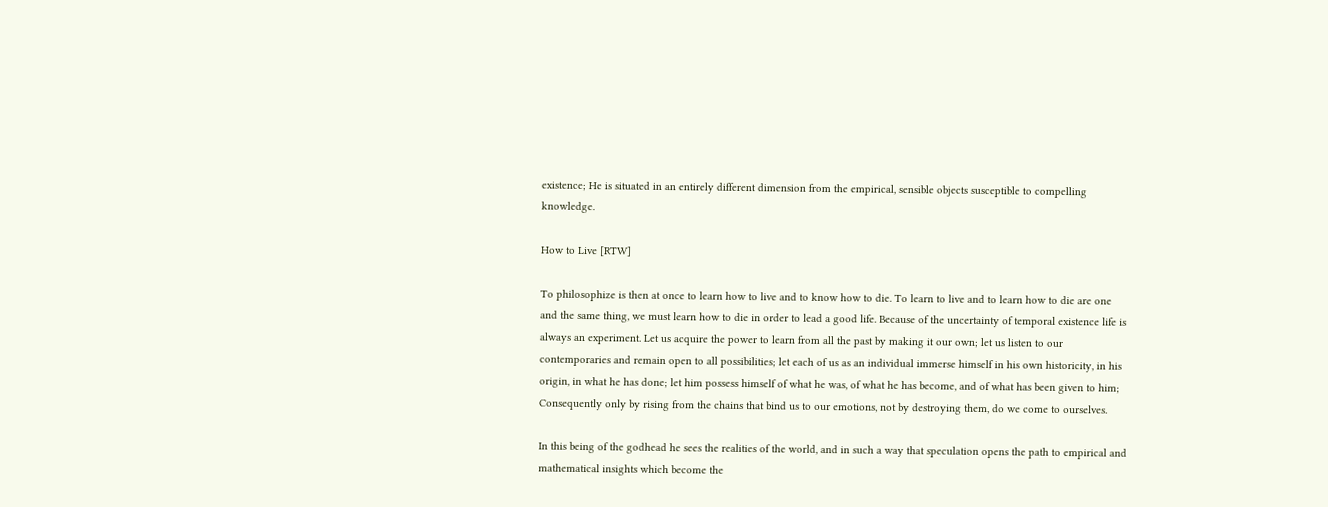existence; He is situated in an entirely different dimension from the empirical, sensible objects susceptible to compelling knowledge.

How to Live [RTW]

To philosophize is then at once to learn how to live and to know how to die. To learn to live and to learn how to die are one and the same thing, we must learn how to die in order to lead a good life. Because of the uncertainty of temporal existence life is always an experiment. Let us acquire the power to learn from all the past by making it our own; let us listen to our contemporaries and remain open to all possibilities; let each of us as an individual immerse himself in his own historicity, in his origin, in what he has done; let him possess himself of what he was, of what he has become, and of what has been given to him; Consequently only by rising from the chains that bind us to our emotions, not by destroying them, do we come to ourselves.

In this being of the godhead he sees the realities of the world, and in such a way that speculation opens the path to empirical and mathematical insights which become the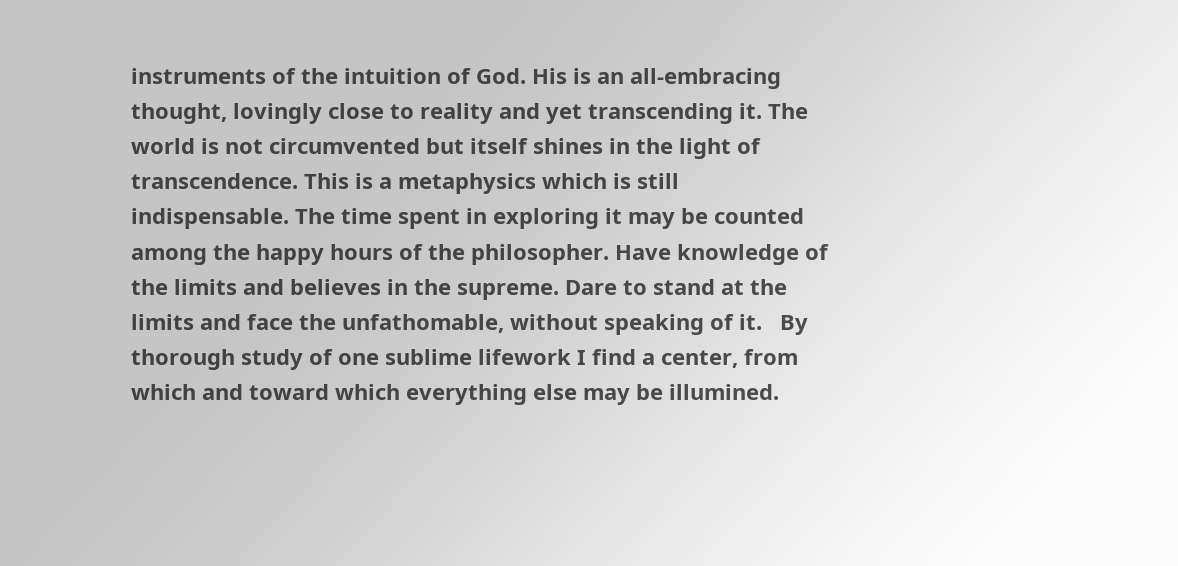instruments of the intuition of God. His is an all-embracing thought, lovingly close to reality and yet transcending it. The world is not circumvented but itself shines in the light of transcendence. This is a metaphysics which is still indispensable. The time spent in exploring it may be counted among the happy hours of the philosopher. Have knowledge of the limits and believes in the supreme. Dare to stand at the limits and face the unfathomable, without speaking of it.   By thorough study of one sublime lifework I find a center, from which and toward which everything else may be illumined.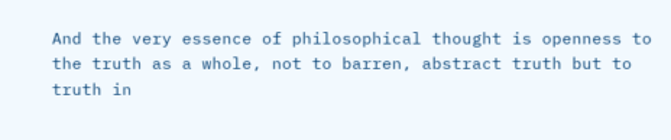And the very essence of philosophical thought is openness to the truth as a whole, not to barren, abstract truth but to truth in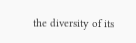the diversity of its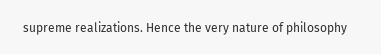supreme realizations. Hence the very nature of philosophy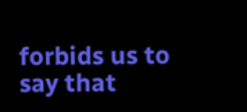forbids us to say that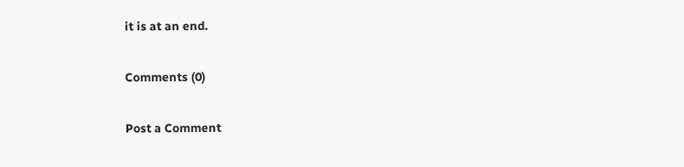it is at an end.

Comments (0)

Post a Comment